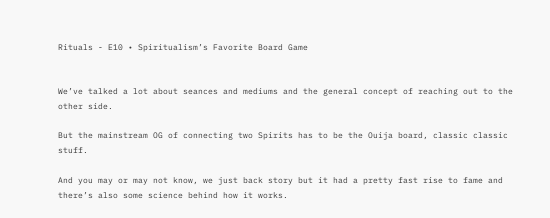Rituals - E10 • Spiritualism’s Favorite Board Game


We’ve talked a lot about seances and mediums and the general concept of reaching out to the other side.

But the mainstream OG of connecting two Spirits has to be the Ouija board, classic classic stuff.

And you may or may not know, we just back story but it had a pretty fast rise to fame and there’s also some science behind how it works.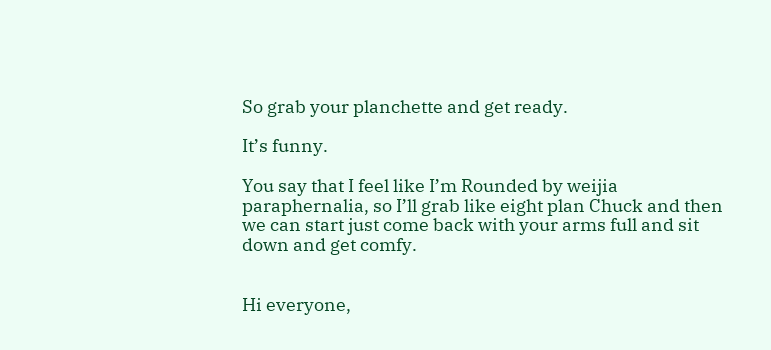So grab your planchette and get ready.

It’s funny.

You say that I feel like I’m Rounded by weijia paraphernalia, so I’ll grab like eight plan Chuck and then we can start just come back with your arms full and sit down and get comfy.


Hi everyone,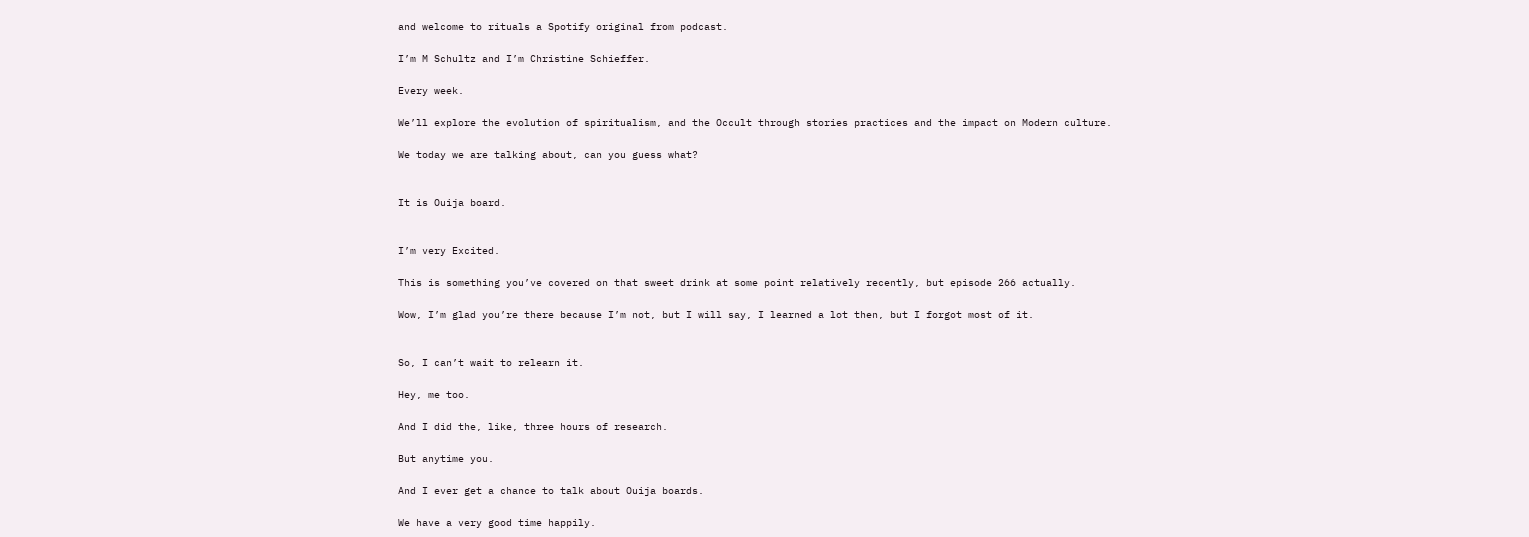and welcome to rituals a Spotify original from podcast.

I’m M Schultz and I’m Christine Schieffer.

Every week.

We’ll explore the evolution of spiritualism, and the Occult through stories practices and the impact on Modern culture.

We today we are talking about, can you guess what?


It is Ouija board.


I’m very Excited.

This is something you’ve covered on that sweet drink at some point relatively recently, but episode 266 actually.

Wow, I’m glad you’re there because I’m not, but I will say, I learned a lot then, but I forgot most of it.


So, I can’t wait to relearn it.

Hey, me too.

And I did the, like, three hours of research.

But anytime you.

And I ever get a chance to talk about Ouija boards.

We have a very good time happily.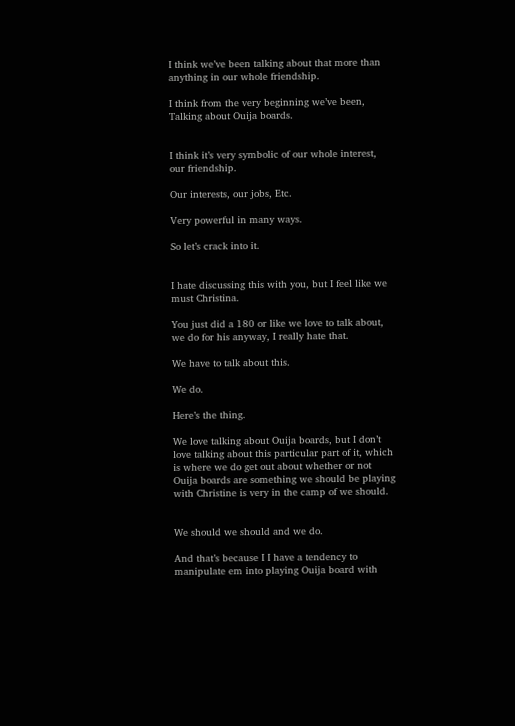I think we’ve been talking about that more than anything in our whole friendship.

I think from the very beginning we’ve been, Talking about Ouija boards.


I think it’s very symbolic of our whole interest, our friendship.

Our interests, our jobs, Etc.

Very powerful in many ways.

So let’s crack into it.


I hate discussing this with you, but I feel like we must Christina.

You just did a 180 or like we love to talk about, we do for his anyway, I really hate that.

We have to talk about this.

We do.

Here’s the thing.

We love talking about Ouija boards, but I don’t love talking about this particular part of it, which is where we do get out about whether or not Ouija boards are something we should be playing with Christine is very in the camp of we should.


We should we should and we do.

And that’s because I I have a tendency to manipulate em into playing Ouija board with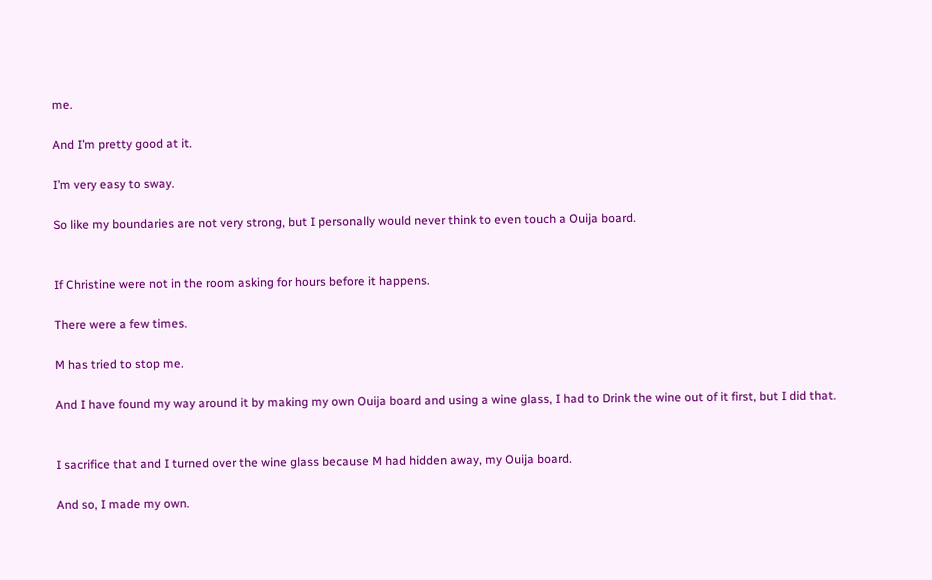me.

And I’m pretty good at it.

I’m very easy to sway.

So like my boundaries are not very strong, but I personally would never think to even touch a Ouija board.


If Christine were not in the room asking for hours before it happens.

There were a few times.

M has tried to stop me.

And I have found my way around it by making my own Ouija board and using a wine glass, I had to Drink the wine out of it first, but I did that.


I sacrifice that and I turned over the wine glass because M had hidden away, my Ouija board.

And so, I made my own.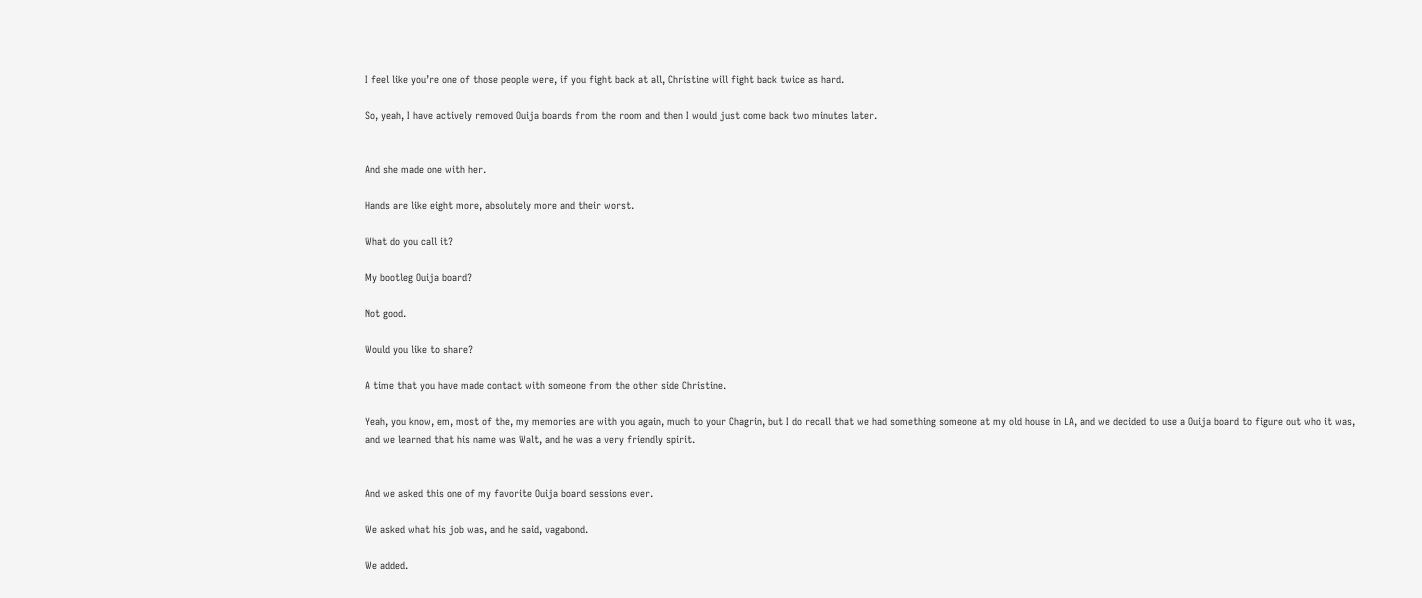I feel like you’re one of those people were, if you fight back at all, Christine will fight back twice as hard.

So, yeah, I have actively removed Ouija boards from the room and then I would just come back two minutes later.


And she made one with her.

Hands are like eight more, absolutely more and their worst.

What do you call it?

My bootleg Ouija board?

Not good.

Would you like to share?

A time that you have made contact with someone from the other side Christine.

Yeah, you know, em, most of the, my memories are with you again, much to your Chagrin, but I do recall that we had something someone at my old house in LA, and we decided to use a Ouija board to figure out who it was, and we learned that his name was Walt, and he was a very friendly spirit.


And we asked this one of my favorite Ouija board sessions ever.

We asked what his job was, and he said, vagabond.

We added.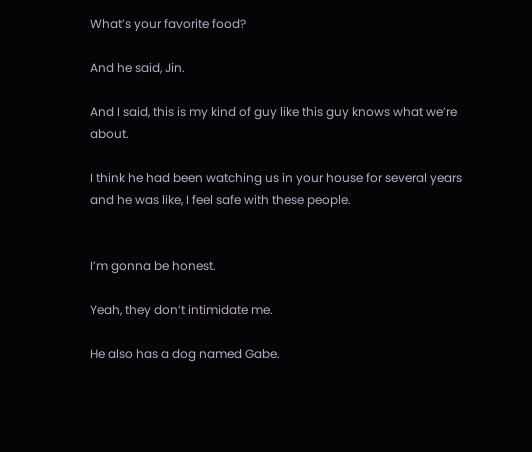What’s your favorite food?

And he said, Jin.

And I said, this is my kind of guy like this guy knows what we’re about.

I think he had been watching us in your house for several years and he was like, I feel safe with these people.


I’m gonna be honest.

Yeah, they don’t intimidate me.

He also has a dog named Gabe.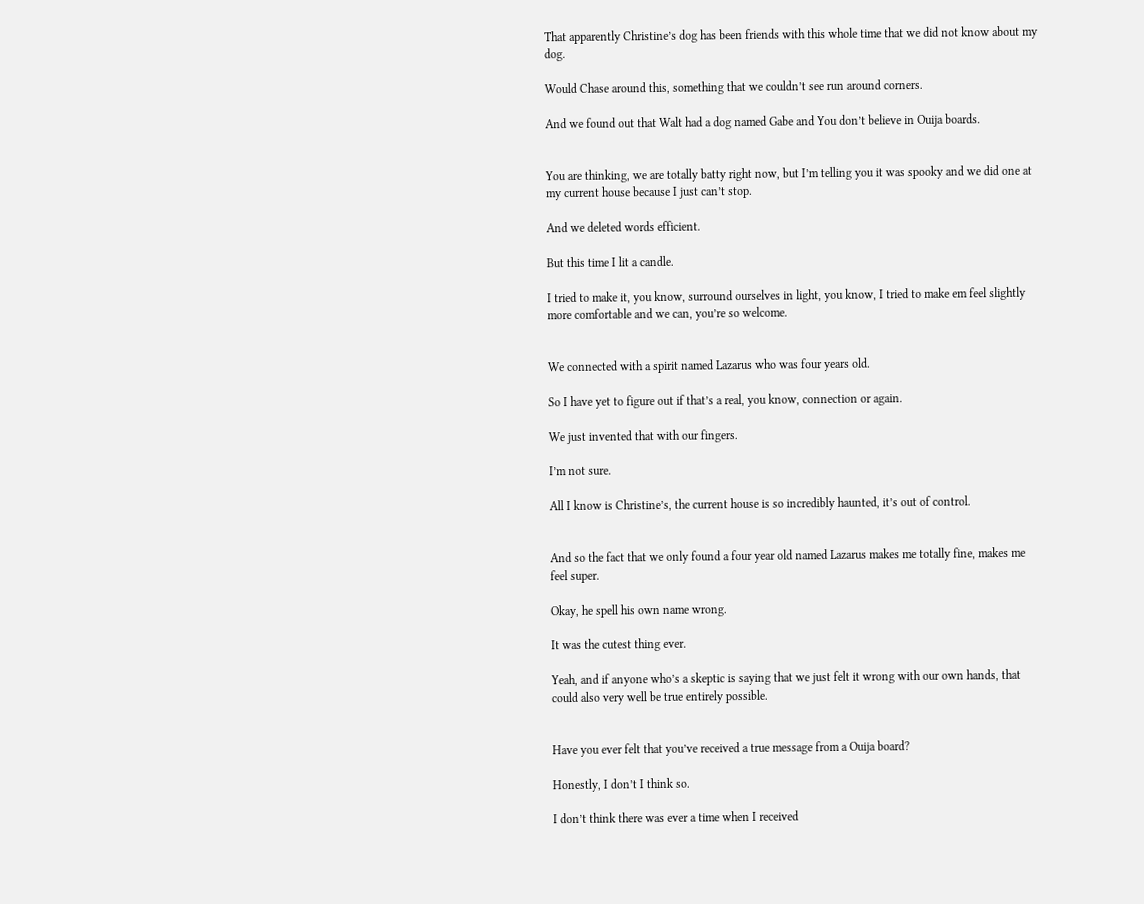That apparently Christine’s dog has been friends with this whole time that we did not know about my dog.

Would Chase around this, something that we couldn’t see run around corners.

And we found out that Walt had a dog named Gabe and You don’t believe in Ouija boards.


You are thinking, we are totally batty right now, but I’m telling you it was spooky and we did one at my current house because I just can’t stop.

And we deleted words efficient.

But this time I lit a candle.

I tried to make it, you know, surround ourselves in light, you know, I tried to make em feel slightly more comfortable and we can, you’re so welcome.


We connected with a spirit named Lazarus who was four years old.

So I have yet to figure out if that’s a real, you know, connection or again.

We just invented that with our fingers.

I’m not sure.

All I know is Christine’s, the current house is so incredibly haunted, it’s out of control.


And so the fact that we only found a four year old named Lazarus makes me totally fine, makes me feel super.

Okay, he spell his own name wrong.

It was the cutest thing ever.

Yeah, and if anyone who’s a skeptic is saying that we just felt it wrong with our own hands, that could also very well be true entirely possible.


Have you ever felt that you’ve received a true message from a Ouija board?

Honestly, I don’t I think so.

I don’t think there was ever a time when I received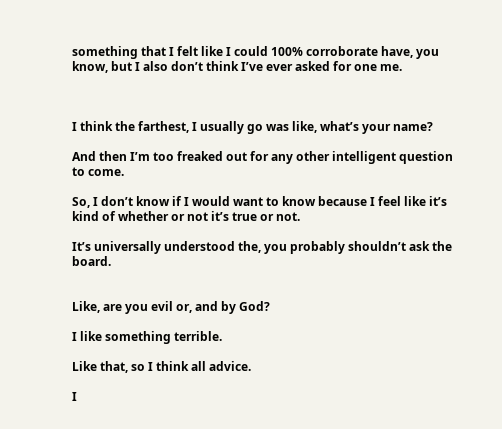something that I felt like I could 100% corroborate have, you know, but I also don’t think I’ve ever asked for one me.



I think the farthest, I usually go was like, what’s your name?

And then I’m too freaked out for any other intelligent question to come.

So, I don’t know if I would want to know because I feel like it’s kind of whether or not it’s true or not.

It’s universally understood the, you probably shouldn’t ask the board.


Like, are you evil or, and by God?

I like something terrible.

Like that, so I think all advice.

I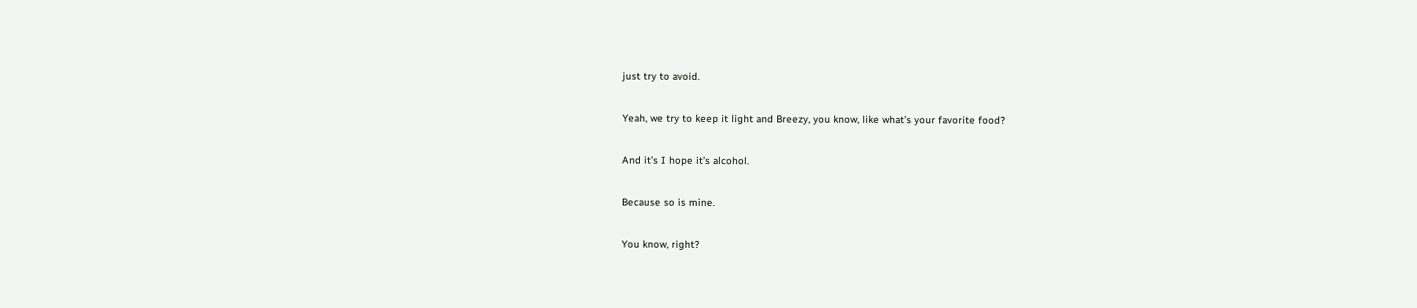just try to avoid.

Yeah, we try to keep it light and Breezy, you know, like what’s your favorite food?

And it’s I hope it’s alcohol.

Because so is mine.

You know, right?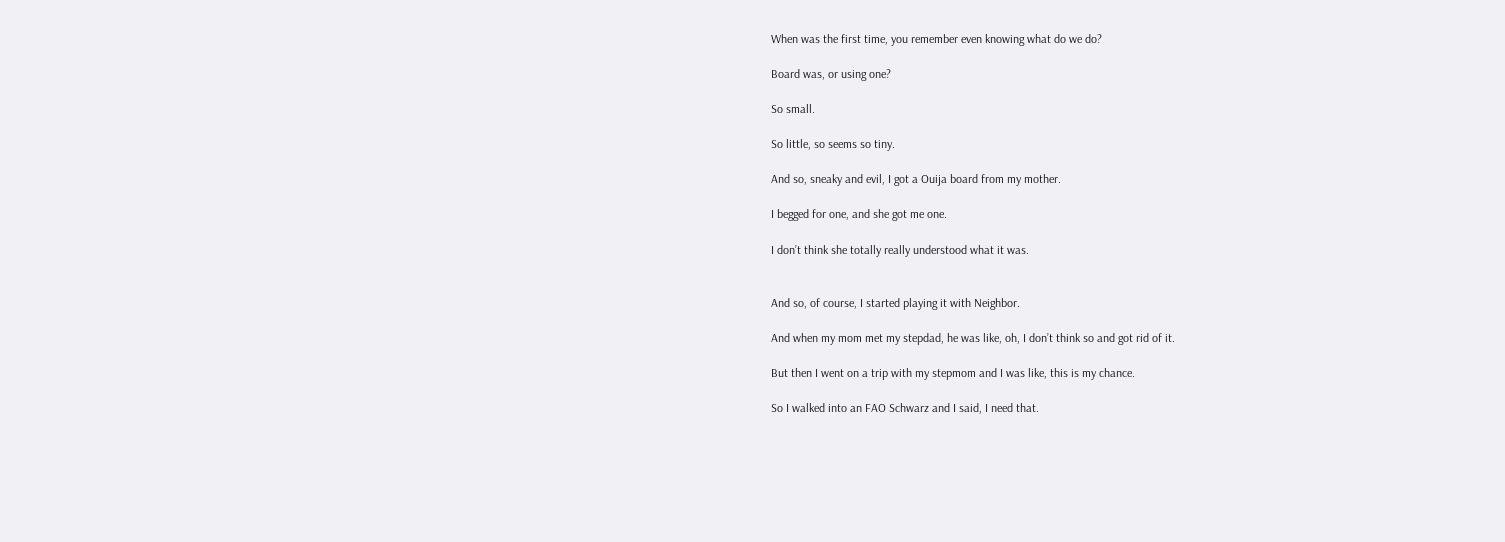When was the first time, you remember even knowing what do we do?

Board was, or using one?

So small.

So little, so seems so tiny.

And so, sneaky and evil, I got a Ouija board from my mother.

I begged for one, and she got me one.

I don’t think she totally really understood what it was.


And so, of course, I started playing it with Neighbor.

And when my mom met my stepdad, he was like, oh, I don’t think so and got rid of it.

But then I went on a trip with my stepmom and I was like, this is my chance.

So I walked into an FAO Schwarz and I said, I need that.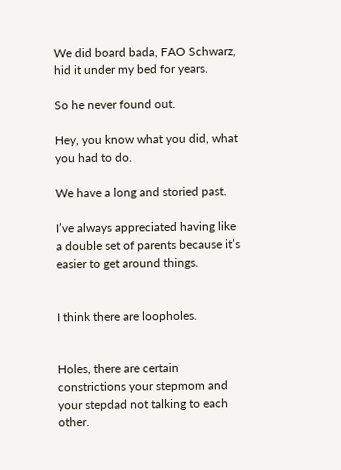We did board bada, FAO Schwarz, hid it under my bed for years.

So he never found out.

Hey, you know what you did, what you had to do.

We have a long and storied past.

I’ve always appreciated having like a double set of parents because it’s easier to get around things.


I think there are loopholes.


Holes, there are certain constrictions your stepmom and your stepdad not talking to each other.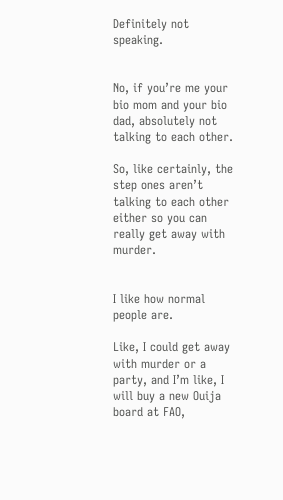Definitely not speaking.


No, if you’re me your bio mom and your bio dad, absolutely not talking to each other.

So, like certainly, the step ones aren’t talking to each other either so you can really get away with murder.


I like how normal people are.

Like, I could get away with murder or a party, and I’m like, I will buy a new Ouija board at FAO,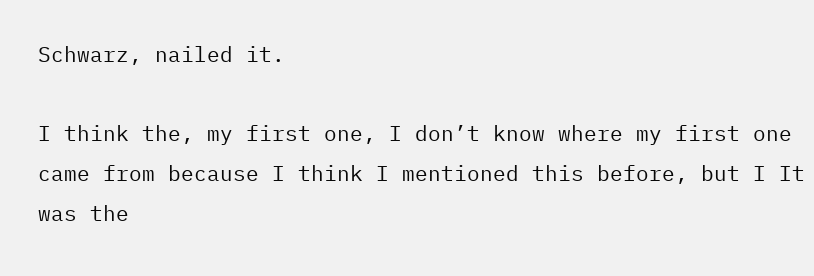Schwarz, nailed it.

I think the, my first one, I don’t know where my first one came from because I think I mentioned this before, but I It was the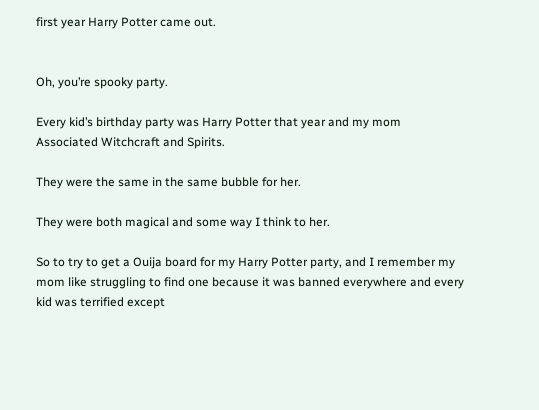first year Harry Potter came out.


Oh, you’re spooky party.

Every kid’s birthday party was Harry Potter that year and my mom Associated Witchcraft and Spirits.

They were the same in the same bubble for her.

They were both magical and some way I think to her.

So to try to get a Ouija board for my Harry Potter party, and I remember my mom like struggling to find one because it was banned everywhere and every kid was terrified except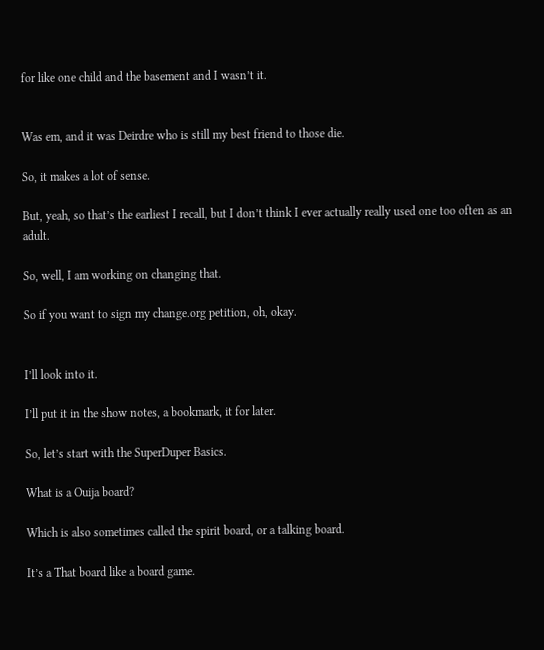for like one child and the basement and I wasn’t it.


Was em, and it was Deirdre who is still my best friend to those die.

So, it makes a lot of sense.

But, yeah, so that’s the earliest I recall, but I don’t think I ever actually really used one too often as an adult.

So, well, I am working on changing that.

So if you want to sign my change.org petition, oh, okay.


I’ll look into it.

I’ll put it in the show notes, a bookmark, it for later.

So, let’s start with the SuperDuper Basics.

What is a Ouija board?

Which is also sometimes called the spirit board, or a talking board.

It’s a That board like a board game.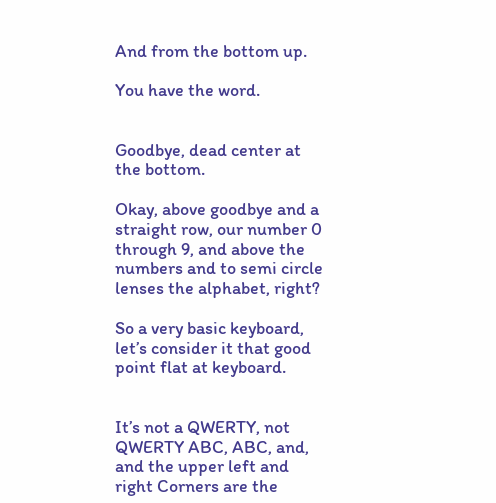And from the bottom up.

You have the word.


Goodbye, dead center at the bottom.

Okay, above goodbye and a straight row, our number 0 through 9, and above the numbers and to semi circle lenses the alphabet, right?

So a very basic keyboard, let’s consider it that good point flat at keyboard.


It’s not a QWERTY, not QWERTY ABC, ABC, and, and the upper left and right Corners are the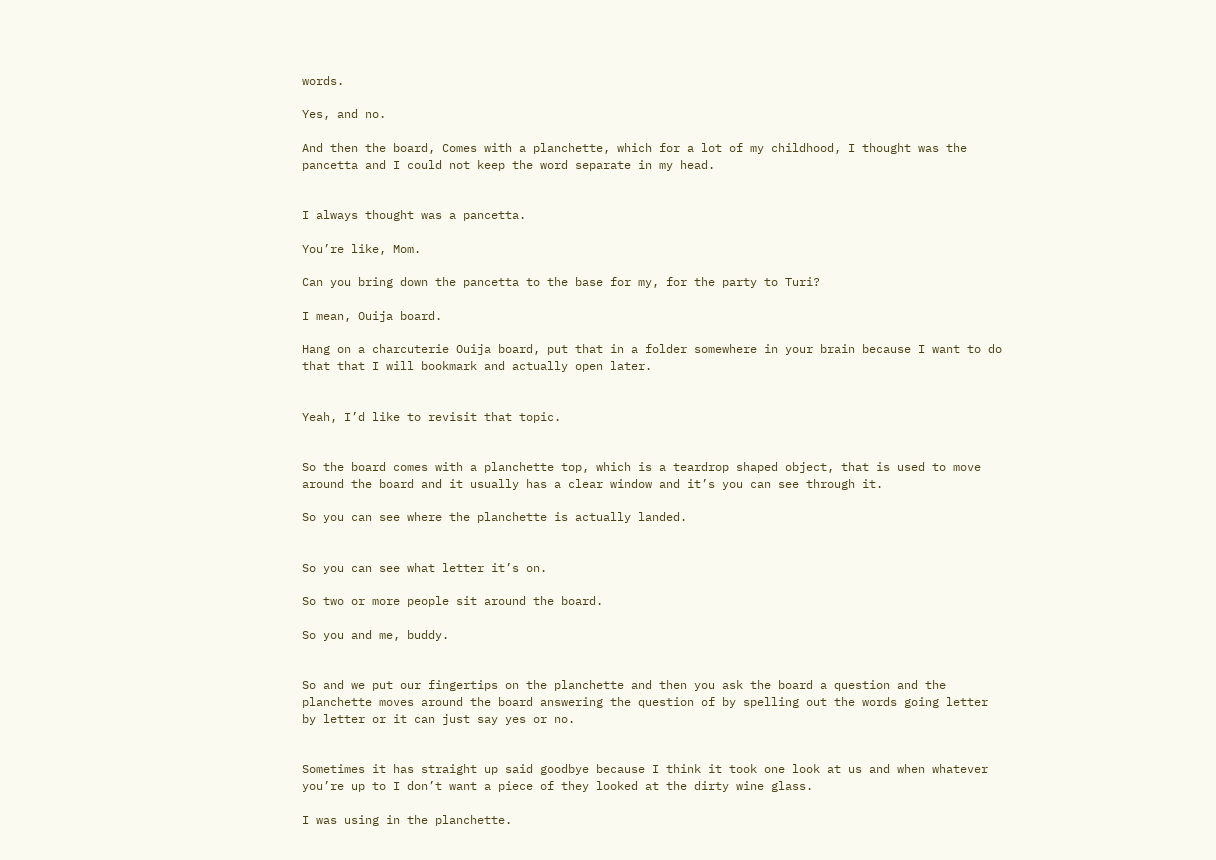words.

Yes, and no.

And then the board, Comes with a planchette, which for a lot of my childhood, I thought was the pancetta and I could not keep the word separate in my head.


I always thought was a pancetta.

You’re like, Mom.

Can you bring down the pancetta to the base for my, for the party to Turi?

I mean, Ouija board.

Hang on a charcuterie Ouija board, put that in a folder somewhere in your brain because I want to do that that I will bookmark and actually open later.


Yeah, I’d like to revisit that topic.


So the board comes with a planchette top, which is a teardrop shaped object, that is used to move around the board and it usually has a clear window and it’s you can see through it.

So you can see where the planchette is actually landed.


So you can see what letter it’s on.

So two or more people sit around the board.

So you and me, buddy.


So and we put our fingertips on the planchette and then you ask the board a question and the planchette moves around the board answering the question of by spelling out the words going letter by letter or it can just say yes or no.


Sometimes it has straight up said goodbye because I think it took one look at us and when whatever you’re up to I don’t want a piece of they looked at the dirty wine glass.

I was using in the planchette.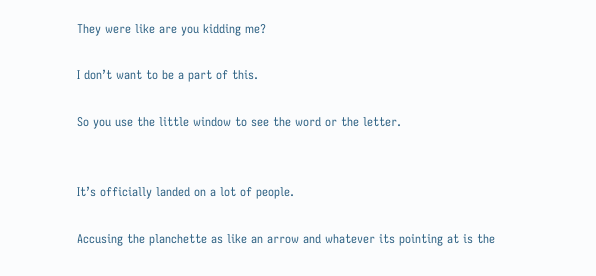They were like are you kidding me?

I don’t want to be a part of this.

So you use the little window to see the word or the letter.


It’s officially landed on a lot of people.

Accusing the planchette as like an arrow and whatever its pointing at is the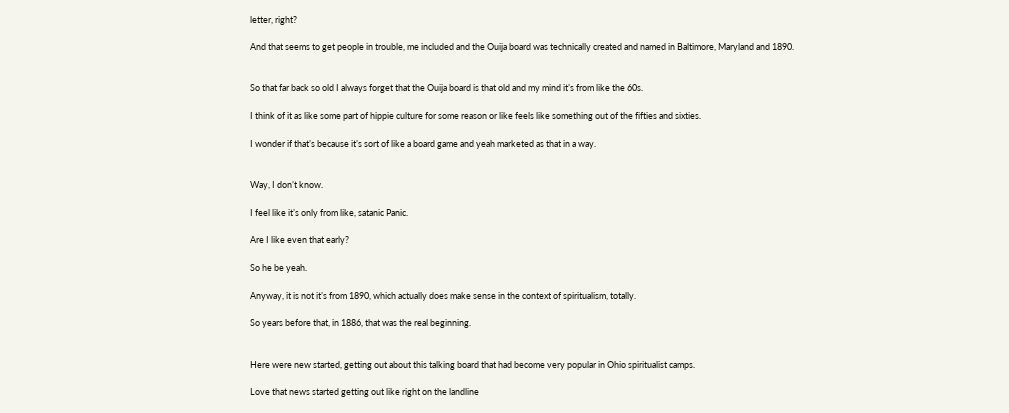letter, right?

And that seems to get people in trouble, me included and the Ouija board was technically created and named in Baltimore, Maryland and 1890.


So that far back so old I always forget that the Ouija board is that old and my mind it’s from like the 60s.

I think of it as like some part of hippie culture for some reason or like feels like something out of the fifties and sixties.

I wonder if that’s because it’s sort of like a board game and yeah marketed as that in a way.


Way, I don’t know.

I feel like it’s only from like, satanic Panic.

Are I like even that early?

So he be yeah.

Anyway, it is not it’s from 1890, which actually does make sense in the context of spiritualism, totally.

So years before that, in 1886, that was the real beginning.


Here were new started, getting out about this talking board that had become very popular in Ohio spiritualist camps.

Love that news started getting out like right on the landline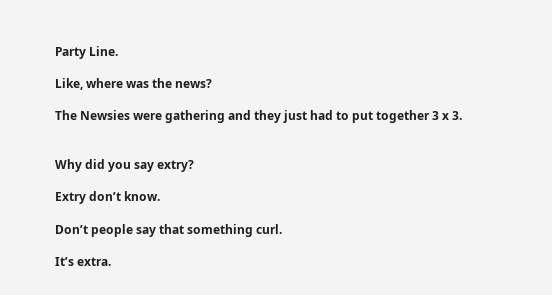Party Line.

Like, where was the news?

The Newsies were gathering and they just had to put together 3 x 3.


Why did you say extry?

Extry don’t know.

Don’t people say that something curl.

It’s extra.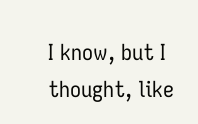I know, but I thought, like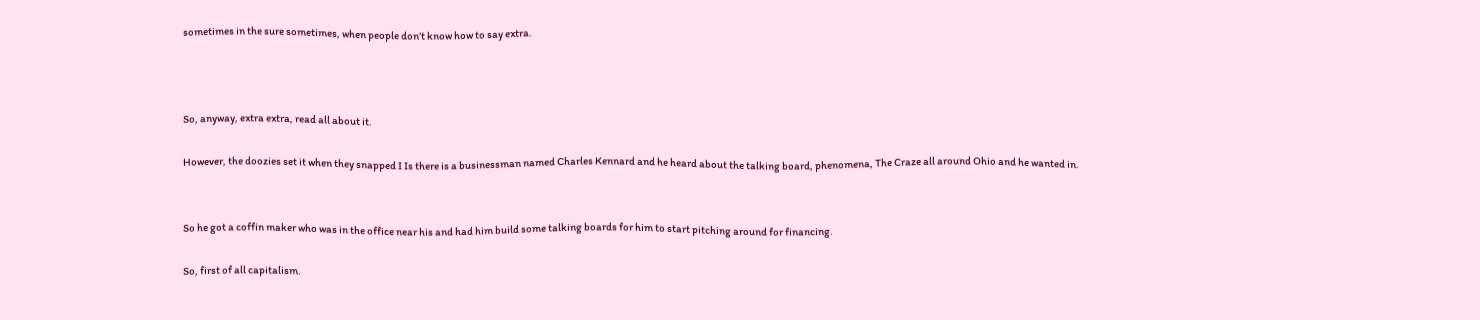sometimes in the sure sometimes, when people don’t know how to say extra.



So, anyway, extra extra, read all about it.

However, the doozies set it when they snapped I Is there is a businessman named Charles Kennard and he heard about the talking board, phenomena, The Craze all around Ohio and he wanted in.


So he got a coffin maker who was in the office near his and had him build some talking boards for him to start pitching around for financing.

So, first of all capitalism.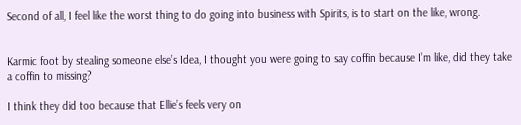Second of all, I feel like the worst thing to do going into business with Spirits, is to start on the like, wrong.


Karmic foot by stealing someone else’s Idea, I thought you were going to say coffin because I’m like, did they take a coffin to missing?

I think they did too because that Ellie’s feels very on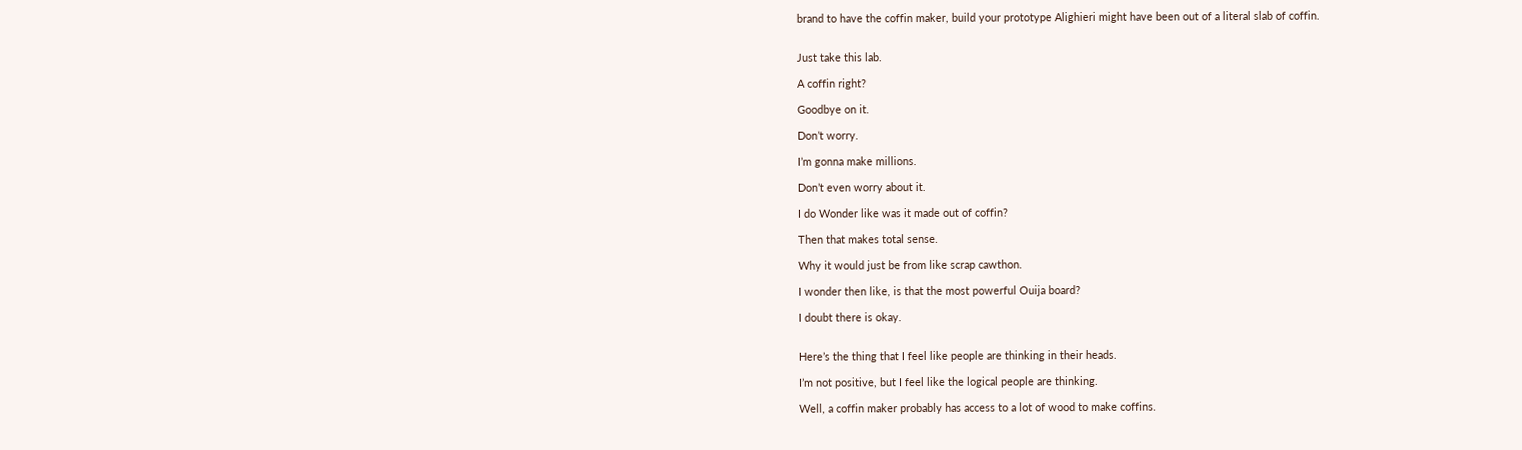brand to have the coffin maker, build your prototype Alighieri might have been out of a literal slab of coffin.


Just take this lab.

A coffin right?

Goodbye on it.

Don’t worry.

I’m gonna make millions.

Don’t even worry about it.

I do Wonder like was it made out of coffin?

Then that makes total sense.

Why it would just be from like scrap cawthon.

I wonder then like, is that the most powerful Ouija board?

I doubt there is okay.


Here’s the thing that I feel like people are thinking in their heads.

I’m not positive, but I feel like the logical people are thinking.

Well, a coffin maker probably has access to a lot of wood to make coffins.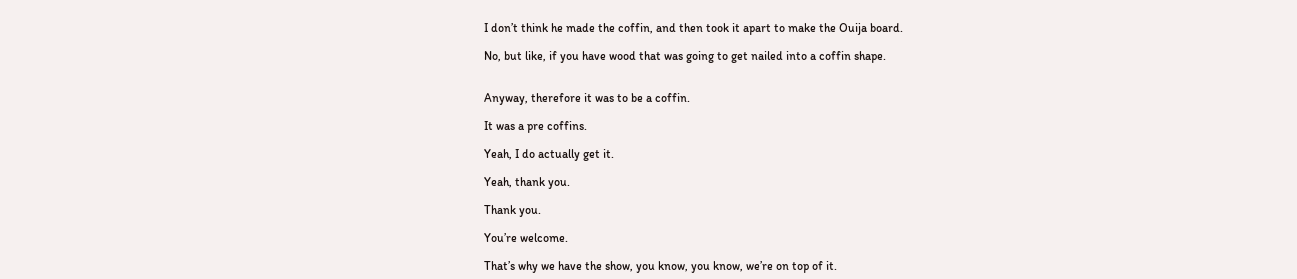I don’t think he made the coffin, and then took it apart to make the Ouija board.

No, but like, if you have wood that was going to get nailed into a coffin shape.


Anyway, therefore it was to be a coffin.

It was a pre coffins.

Yeah, I do actually get it.

Yeah, thank you.

Thank you.

You’re welcome.

That’s why we have the show, you know, you know, we’re on top of it.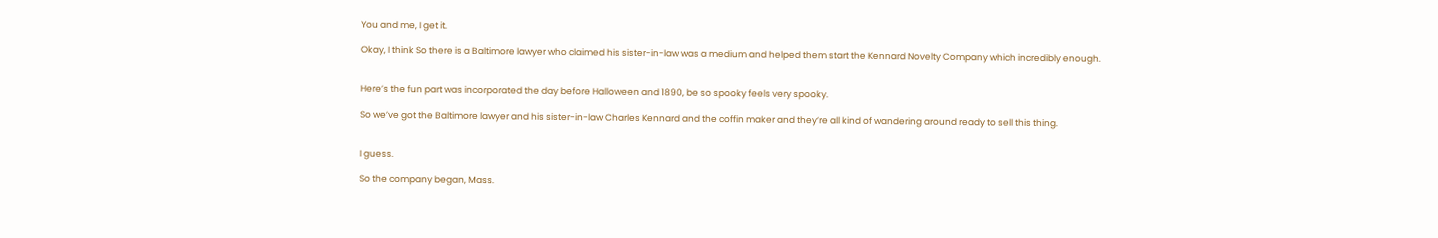You and me, I get it.

Okay, I think So there is a Baltimore lawyer who claimed his sister-in-law was a medium and helped them start the Kennard Novelty Company which incredibly enough.


Here’s the fun part was incorporated the day before Halloween and 1890, be so spooky feels very spooky.

So we’ve got the Baltimore lawyer and his sister-in-law Charles Kennard and the coffin maker and they’re all kind of wandering around ready to sell this thing.


I guess.

So the company began, Mass.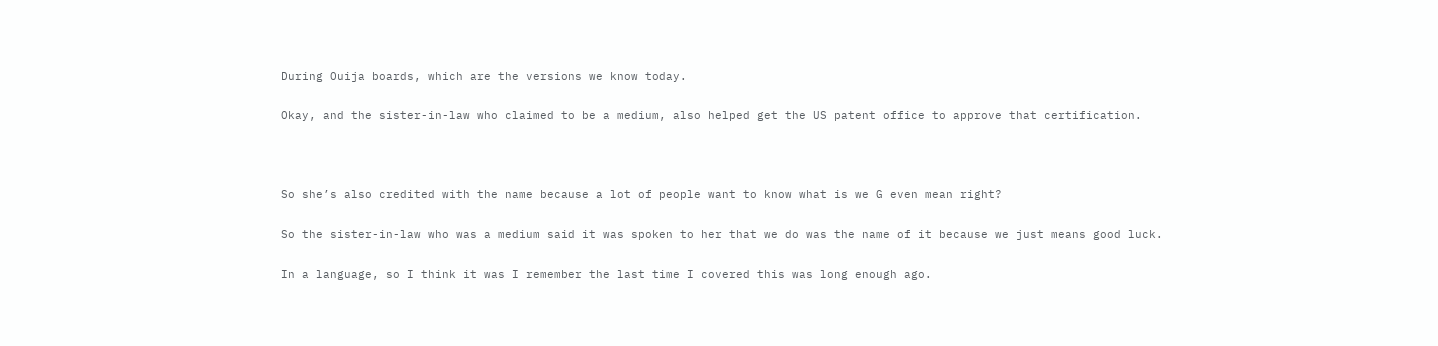During Ouija boards, which are the versions we know today.

Okay, and the sister-in-law who claimed to be a medium, also helped get the US patent office to approve that certification.



So she’s also credited with the name because a lot of people want to know what is we G even mean right?

So the sister-in-law who was a medium said it was spoken to her that we do was the name of it because we just means good luck.

In a language, so I think it was I remember the last time I covered this was long enough ago.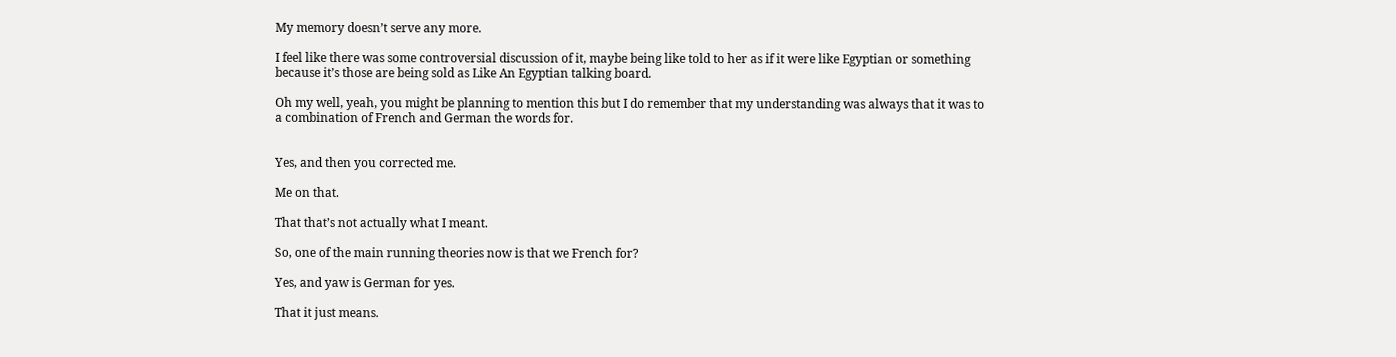My memory doesn’t serve any more.

I feel like there was some controversial discussion of it, maybe being like told to her as if it were like Egyptian or something because it’s those are being sold as Like An Egyptian talking board.

Oh my well, yeah, you might be planning to mention this but I do remember that my understanding was always that it was to a combination of French and German the words for.


Yes, and then you corrected me.

Me on that.

That that’s not actually what I meant.

So, one of the main running theories now is that we French for?

Yes, and yaw is German for yes.

That it just means.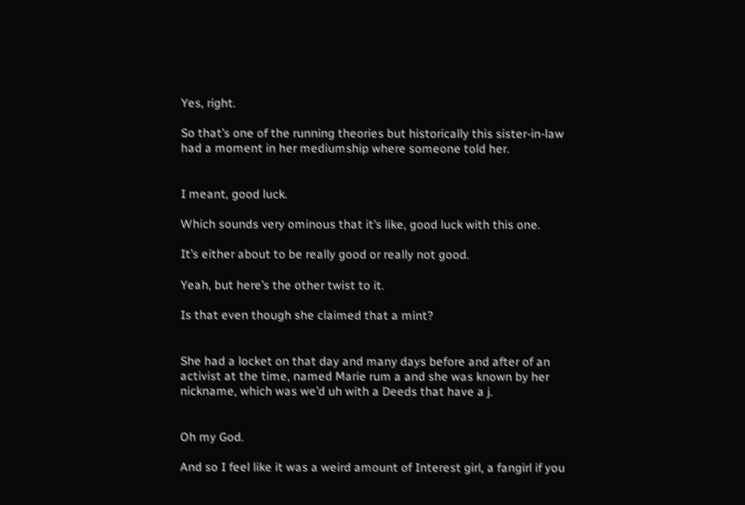Yes, right.

So that’s one of the running theories but historically this sister-in-law had a moment in her mediumship where someone told her.


I meant, good luck.

Which sounds very ominous that it’s like, good luck with this one.

It’s either about to be really good or really not good.

Yeah, but here’s the other twist to it.

Is that even though she claimed that a mint?


She had a locket on that day and many days before and after of an activist at the time, named Marie rum a and she was known by her nickname, which was we’d uh with a Deeds that have a j.


Oh my God.

And so I feel like it was a weird amount of Interest girl, a fangirl if you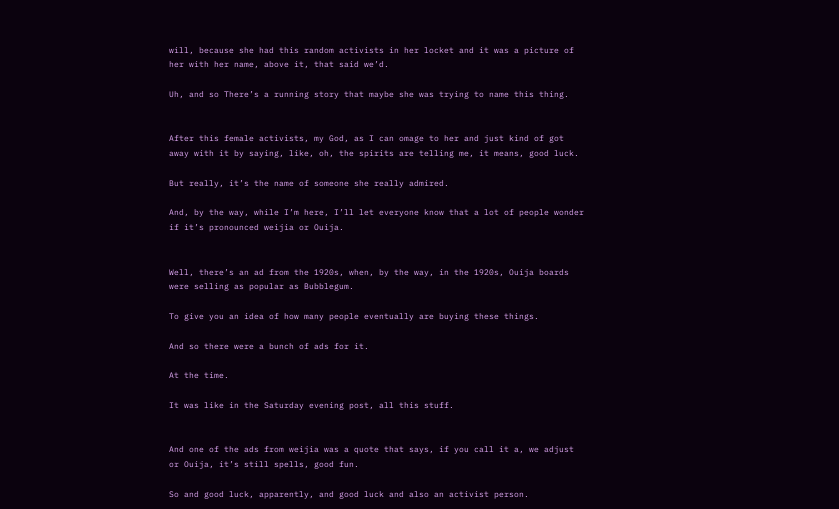will, because she had this random activists in her locket and it was a picture of her with her name, above it, that said we’d.

Uh, and so There’s a running story that maybe she was trying to name this thing.


After this female activists, my God, as I can omage to her and just kind of got away with it by saying, like, oh, the spirits are telling me, it means, good luck.

But really, it’s the name of someone she really admired.

And, by the way, while I’m here, I’ll let everyone know that a lot of people wonder if it’s pronounced weijia or Ouija.


Well, there’s an ad from the 1920s, when, by the way, in the 1920s, Ouija boards were selling as popular as Bubblegum.

To give you an idea of how many people eventually are buying these things.

And so there were a bunch of ads for it.

At the time.

It was like in the Saturday evening post, all this stuff.


And one of the ads from weijia was a quote that says, if you call it a, we adjust or Ouija, it’s still spells, good fun.

So and good luck, apparently, and good luck and also an activist person.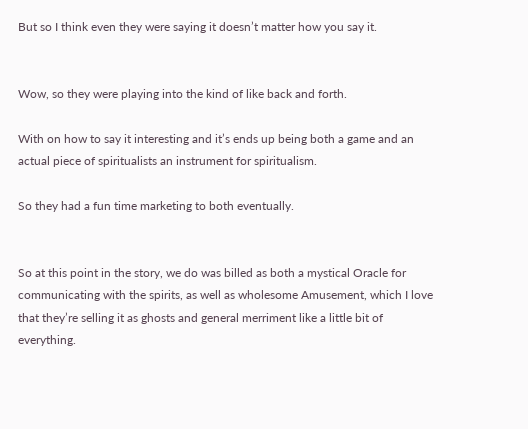But so I think even they were saying it doesn’t matter how you say it.


Wow, so they were playing into the kind of like back and forth.

With on how to say it interesting and it’s ends up being both a game and an actual piece of spiritualists an instrument for spiritualism.

So they had a fun time marketing to both eventually.


So at this point in the story, we do was billed as both a mystical Oracle for communicating with the spirits, as well as wholesome Amusement, which I love that they’re selling it as ghosts and general merriment like a little bit of everything.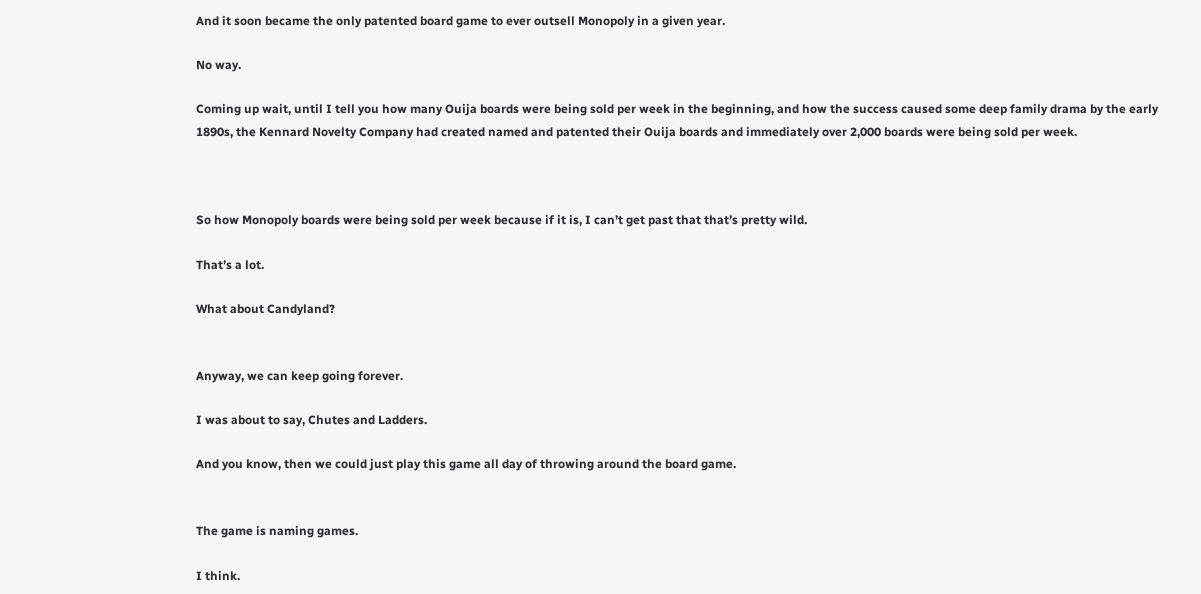And it soon became the only patented board game to ever outsell Monopoly in a given year.

No way.

Coming up wait, until I tell you how many Ouija boards were being sold per week in the beginning, and how the success caused some deep family drama by the early 1890s, the Kennard Novelty Company had created named and patented their Ouija boards and immediately over 2,000 boards were being sold per week.



So how Monopoly boards were being sold per week because if it is, I can’t get past that that’s pretty wild.

That’s a lot.

What about Candyland?


Anyway, we can keep going forever.

I was about to say, Chutes and Ladders.

And you know, then we could just play this game all day of throwing around the board game.


The game is naming games.

I think.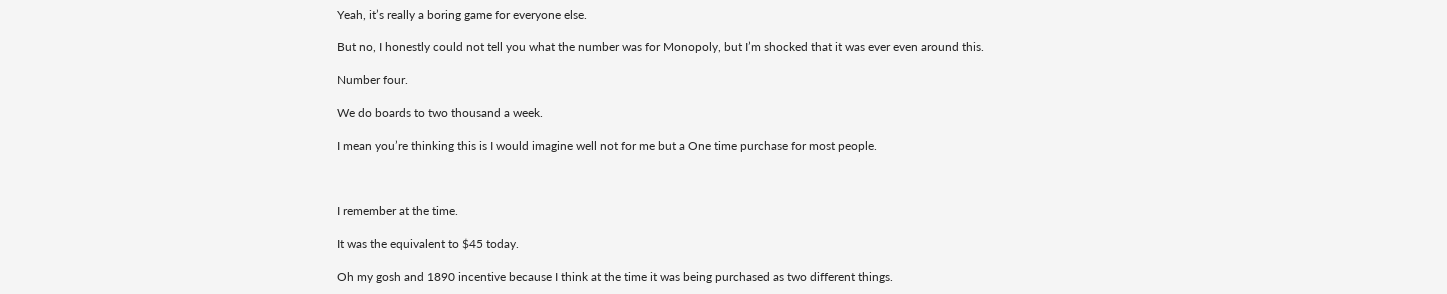Yeah, it’s really a boring game for everyone else.

But no, I honestly could not tell you what the number was for Monopoly, but I’m shocked that it was ever even around this.

Number four.

We do boards to two thousand a week.

I mean you’re thinking this is I would imagine well not for me but a One time purchase for most people.



I remember at the time.

It was the equivalent to $45 today.

Oh my gosh and 1890 incentive because I think at the time it was being purchased as two different things.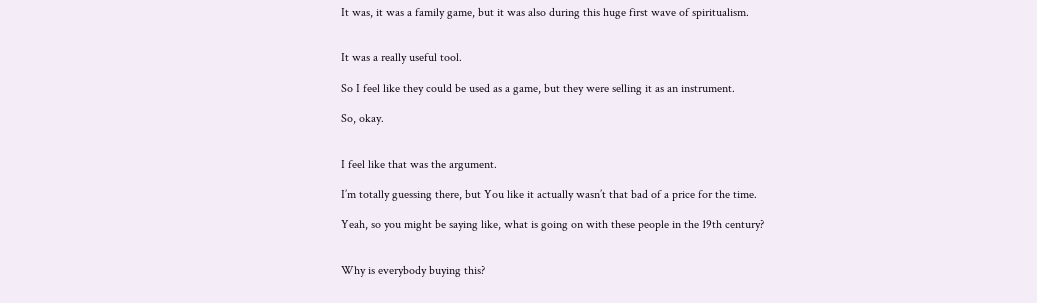It was, it was a family game, but it was also during this huge first wave of spiritualism.


It was a really useful tool.

So I feel like they could be used as a game, but they were selling it as an instrument.

So, okay.


I feel like that was the argument.

I’m totally guessing there, but You like it actually wasn’t that bad of a price for the time.

Yeah, so you might be saying like, what is going on with these people in the 19th century?


Why is everybody buying this?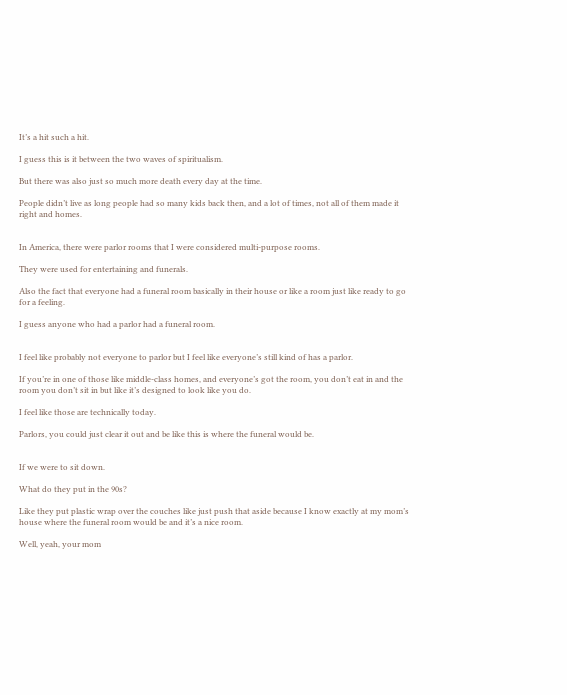It’s a hit such a hit.

I guess this is it between the two waves of spiritualism.

But there was also just so much more death every day at the time.

People didn’t live as long people had so many kids back then, and a lot of times, not all of them made it right and homes.


In America, there were parlor rooms that I were considered multi-purpose rooms.

They were used for entertaining and funerals.

Also the fact that everyone had a funeral room basically in their house or like a room just like ready to go for a feeling.

I guess anyone who had a parlor had a funeral room.


I feel like probably not everyone to parlor but I feel like everyone’s still kind of has a parlor.

If you’re in one of those like middle-class homes, and everyone’s got the room, you don’t eat in and the room you don’t sit in but like it’s designed to look like you do.

I feel like those are technically today.

Parlors, you could just clear it out and be like this is where the funeral would be.


If we were to sit down.

What do they put in the 90s?

Like they put plastic wrap over the couches like just push that aside because I know exactly at my mom’s house where the funeral room would be and it’s a nice room.

Well, yeah, your mom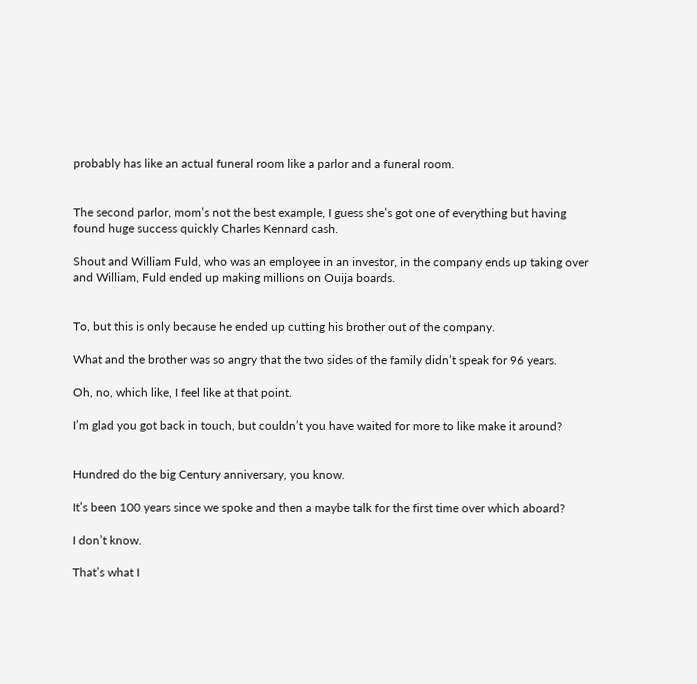probably has like an actual funeral room like a parlor and a funeral room.


The second parlor, mom’s not the best example, I guess she’s got one of everything but having found huge success quickly Charles Kennard cash.

Shout and William Fuld, who was an employee in an investor, in the company ends up taking over and William, Fuld ended up making millions on Ouija boards.


To, but this is only because he ended up cutting his brother out of the company.

What and the brother was so angry that the two sides of the family didn’t speak for 96 years.

Oh, no, which like, I feel like at that point.

I’m glad you got back in touch, but couldn’t you have waited for more to like make it around?


Hundred do the big Century anniversary, you know.

It’s been 100 years since we spoke and then a maybe talk for the first time over which aboard?

I don’t know.

That’s what I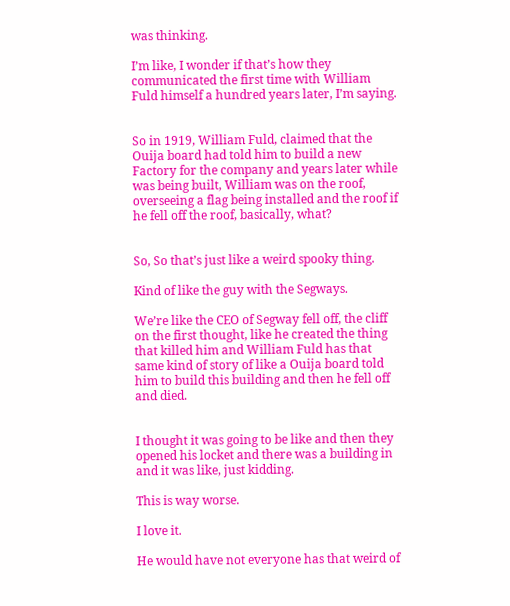was thinking.

I’m like, I wonder if that’s how they communicated the first time with William Fuld himself a hundred years later, I’m saying.


So in 1919, William Fuld, claimed that the Ouija board had told him to build a new Factory for the company and years later while was being built, William was on the roof, overseeing a flag being installed and the roof if he fell off the roof, basically, what?


So, So that’s just like a weird spooky thing.

Kind of like the guy with the Segways.

We’re like the CEO of Segway fell off, the cliff on the first thought, like he created the thing that killed him and William Fuld has that same kind of story of like a Ouija board told him to build this building and then he fell off and died.


I thought it was going to be like and then they opened his locket and there was a building in and it was like, just kidding.

This is way worse.

I love it.

He would have not everyone has that weird of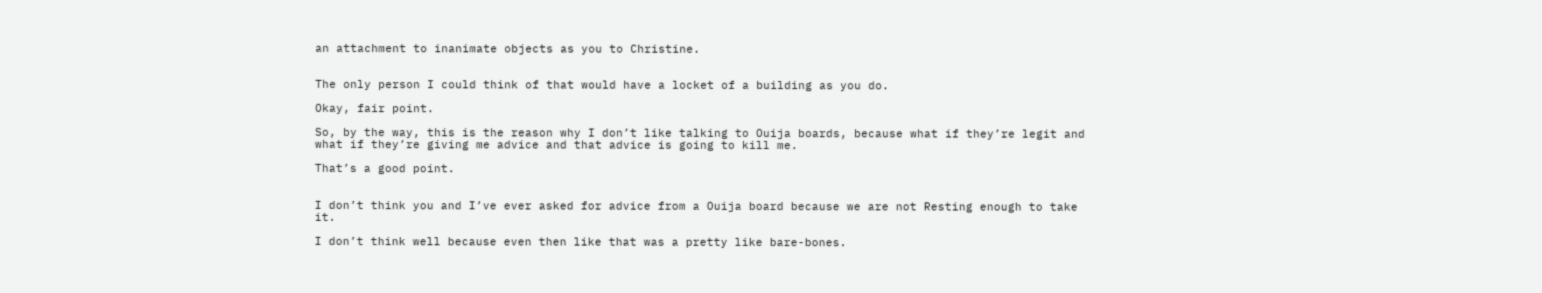an attachment to inanimate objects as you to Christine.


The only person I could think of that would have a locket of a building as you do.

Okay, fair point.

So, by the way, this is the reason why I don’t like talking to Ouija boards, because what if they’re legit and what if they’re giving me advice and that advice is going to kill me.

That’s a good point.


I don’t think you and I’ve ever asked for advice from a Ouija board because we are not Resting enough to take it.

I don’t think well because even then like that was a pretty like bare-bones.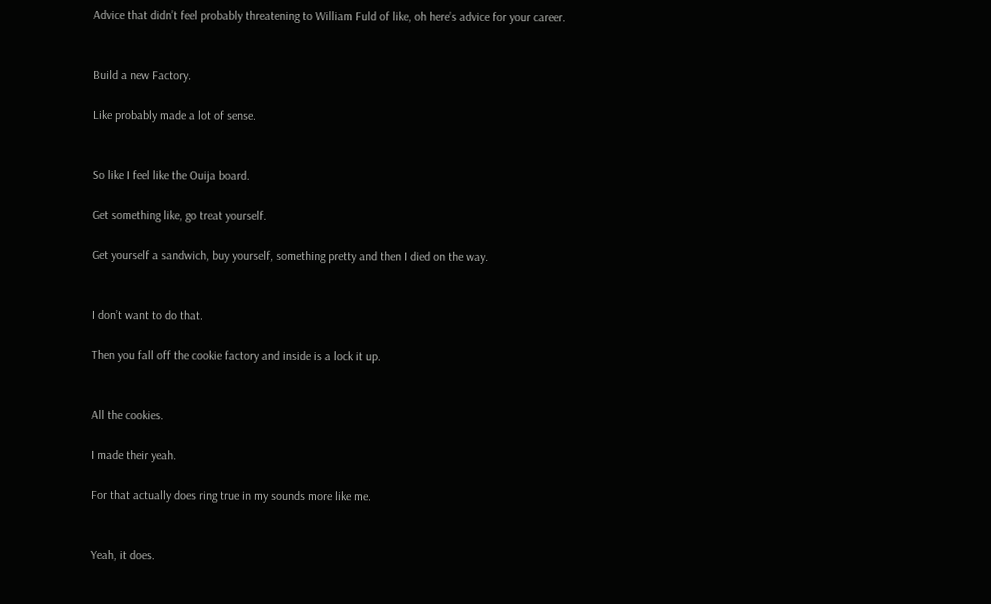Advice that didn’t feel probably threatening to William Fuld of like, oh here’s advice for your career.


Build a new Factory.

Like probably made a lot of sense.


So like I feel like the Ouija board.

Get something like, go treat yourself.

Get yourself a sandwich, buy yourself, something pretty and then I died on the way.


I don’t want to do that.

Then you fall off the cookie factory and inside is a lock it up.


All the cookies.

I made their yeah.

For that actually does ring true in my sounds more like me.


Yeah, it does.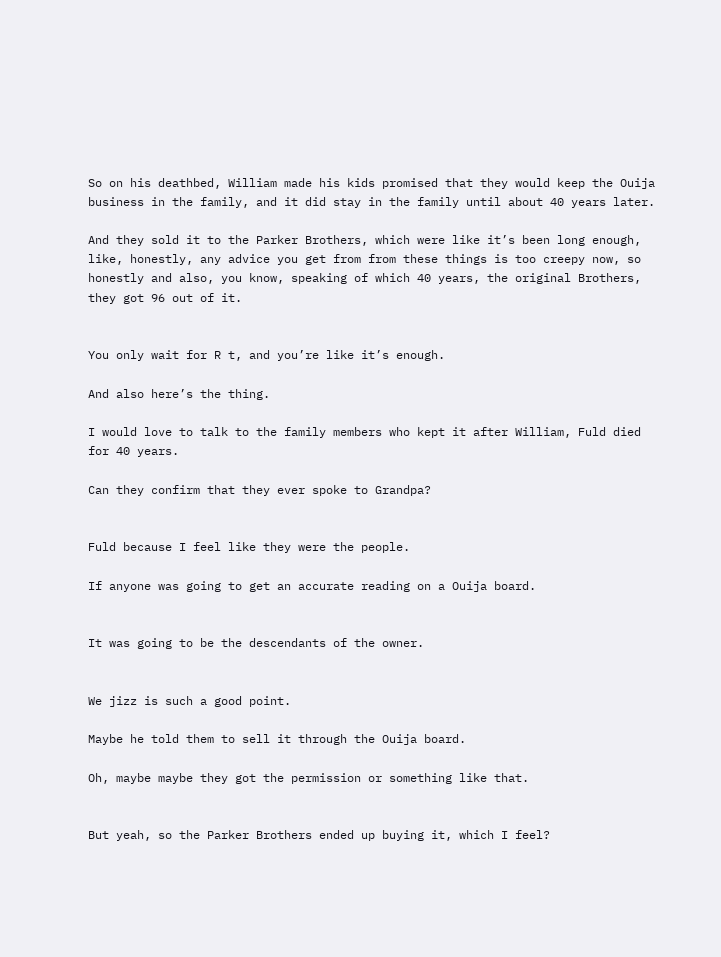So on his deathbed, William made his kids promised that they would keep the Ouija business in the family, and it did stay in the family until about 40 years later.

And they sold it to the Parker Brothers, which were like it’s been long enough, like, honestly, any advice you get from from these things is too creepy now, so honestly and also, you know, speaking of which 40 years, the original Brothers, they got 96 out of it.


You only wait for R t, and you’re like it’s enough.

And also here’s the thing.

I would love to talk to the family members who kept it after William, Fuld died for 40 years.

Can they confirm that they ever spoke to Grandpa?


Fuld because I feel like they were the people.

If anyone was going to get an accurate reading on a Ouija board.


It was going to be the descendants of the owner.


We jizz is such a good point.

Maybe he told them to sell it through the Ouija board.

Oh, maybe maybe they got the permission or something like that.


But yeah, so the Parker Brothers ended up buying it, which I feel?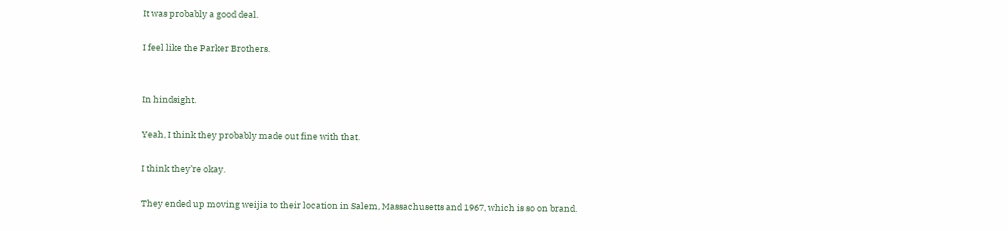It was probably a good deal.

I feel like the Parker Brothers.


In hindsight.

Yeah, I think they probably made out fine with that.

I think they’re okay.

They ended up moving weijia to their location in Salem, Massachusetts and 1967, which is so on brand.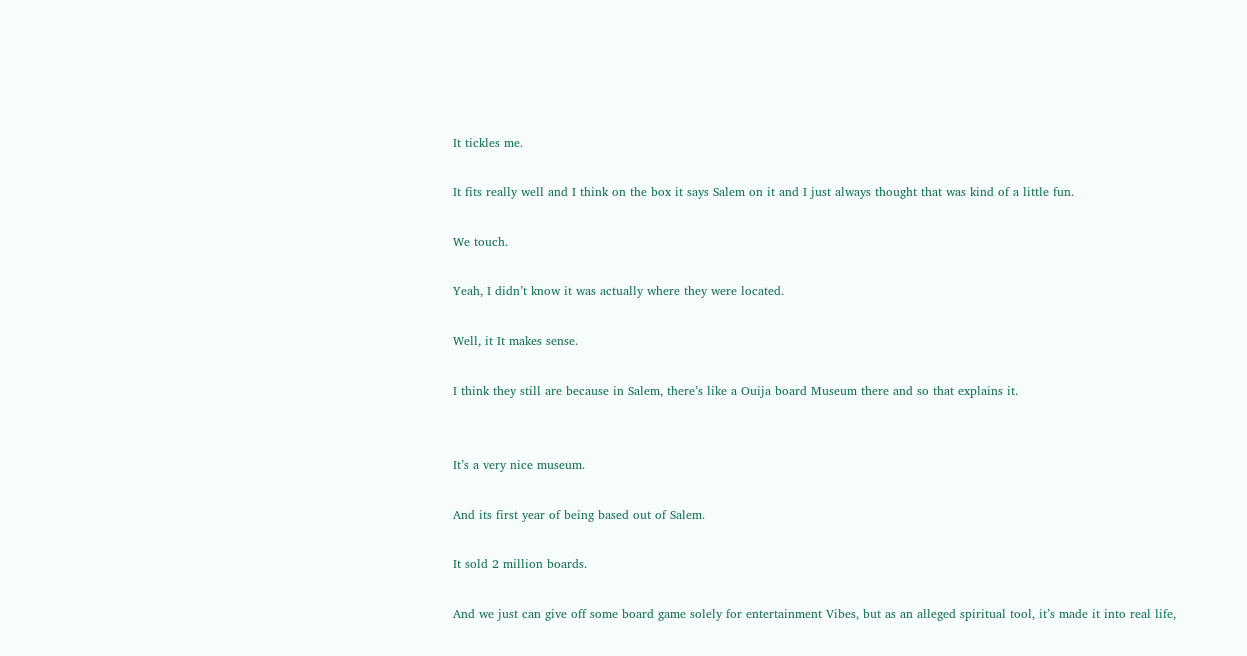It tickles me.

It fits really well and I think on the box it says Salem on it and I just always thought that was kind of a little fun.

We touch.

Yeah, I didn’t know it was actually where they were located.

Well, it It makes sense.

I think they still are because in Salem, there’s like a Ouija board Museum there and so that explains it.


It’s a very nice museum.

And its first year of being based out of Salem.

It sold 2 million boards.

And we just can give off some board game solely for entertainment Vibes, but as an alleged spiritual tool, it’s made it into real life,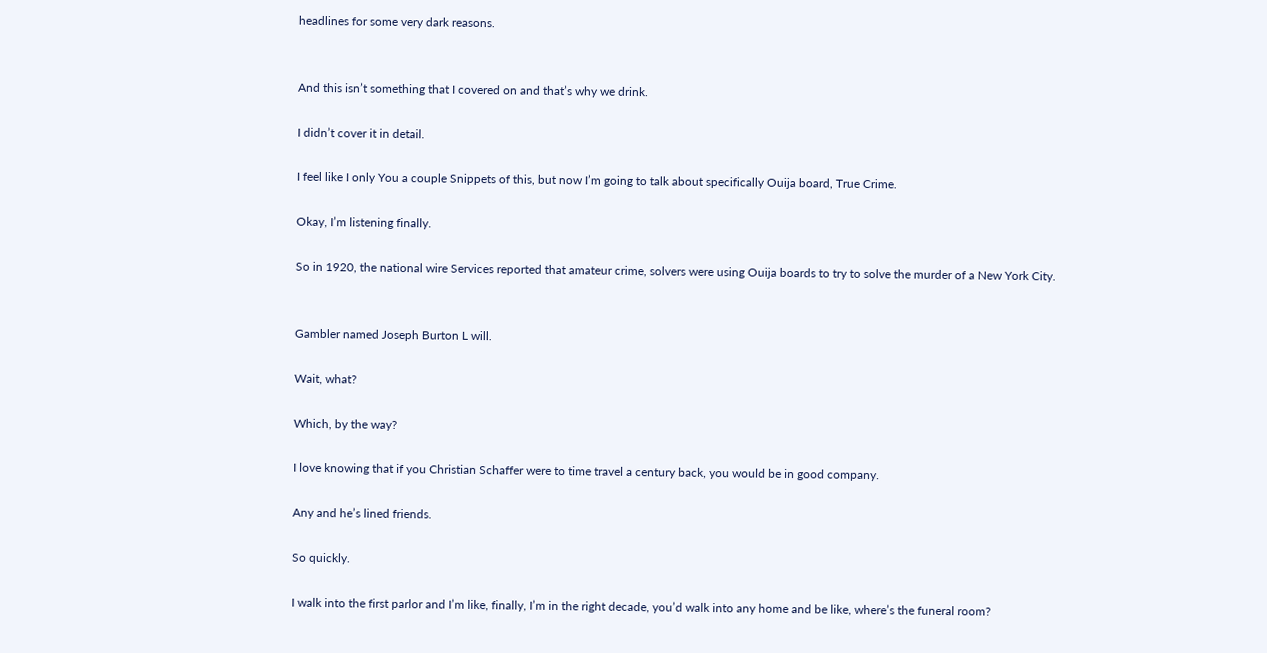headlines for some very dark reasons.


And this isn’t something that I covered on and that’s why we drink.

I didn’t cover it in detail.

I feel like I only You a couple Snippets of this, but now I’m going to talk about specifically Ouija board, True Crime.

Okay, I’m listening finally.

So in 1920, the national wire Services reported that amateur crime, solvers were using Ouija boards to try to solve the murder of a New York City.


Gambler named Joseph Burton L will.

Wait, what?

Which, by the way?

I love knowing that if you Christian Schaffer were to time travel a century back, you would be in good company.

Any and he’s lined friends.

So quickly.

I walk into the first parlor and I’m like, finally, I’m in the right decade, you’d walk into any home and be like, where’s the funeral room?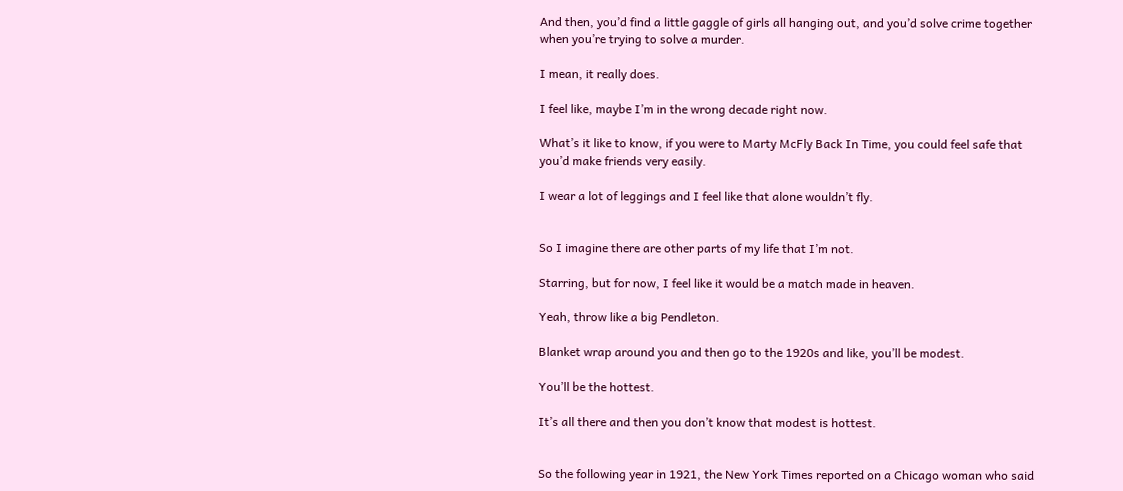And then, you’d find a little gaggle of girls all hanging out, and you’d solve crime together when you’re trying to solve a murder.

I mean, it really does.

I feel like, maybe I’m in the wrong decade right now.

What’s it like to know, if you were to Marty McFly Back In Time, you could feel safe that you’d make friends very easily.

I wear a lot of leggings and I feel like that alone wouldn’t fly.


So I imagine there are other parts of my life that I’m not.

Starring, but for now, I feel like it would be a match made in heaven.

Yeah, throw like a big Pendleton.

Blanket wrap around you and then go to the 1920s and like, you’ll be modest.

You’ll be the hottest.

It’s all there and then you don’t know that modest is hottest.


So the following year in 1921, the New York Times reported on a Chicago woman who said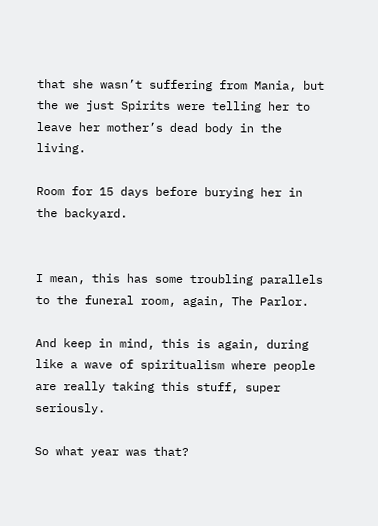that she wasn’t suffering from Mania, but the we just Spirits were telling her to leave her mother’s dead body in the living.

Room for 15 days before burying her in the backyard.


I mean, this has some troubling parallels to the funeral room, again, The Parlor.

And keep in mind, this is again, during like a wave of spiritualism where people are really taking this stuff, super seriously.

So what year was that?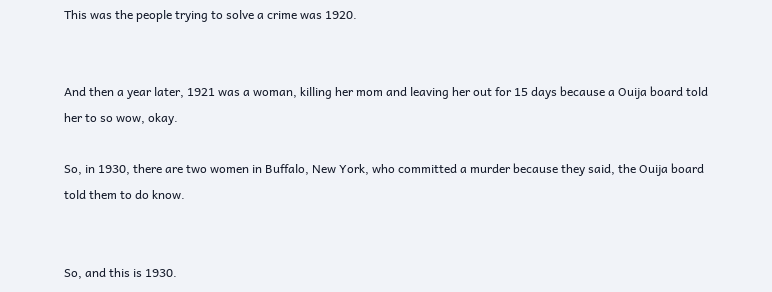This was the people trying to solve a crime was 1920.


And then a year later, 1921 was a woman, killing her mom and leaving her out for 15 days because a Ouija board told her to so wow, okay.

So, in 1930, there are two women in Buffalo, New York, who committed a murder because they said, the Ouija board told them to do know.


So, and this is 1930.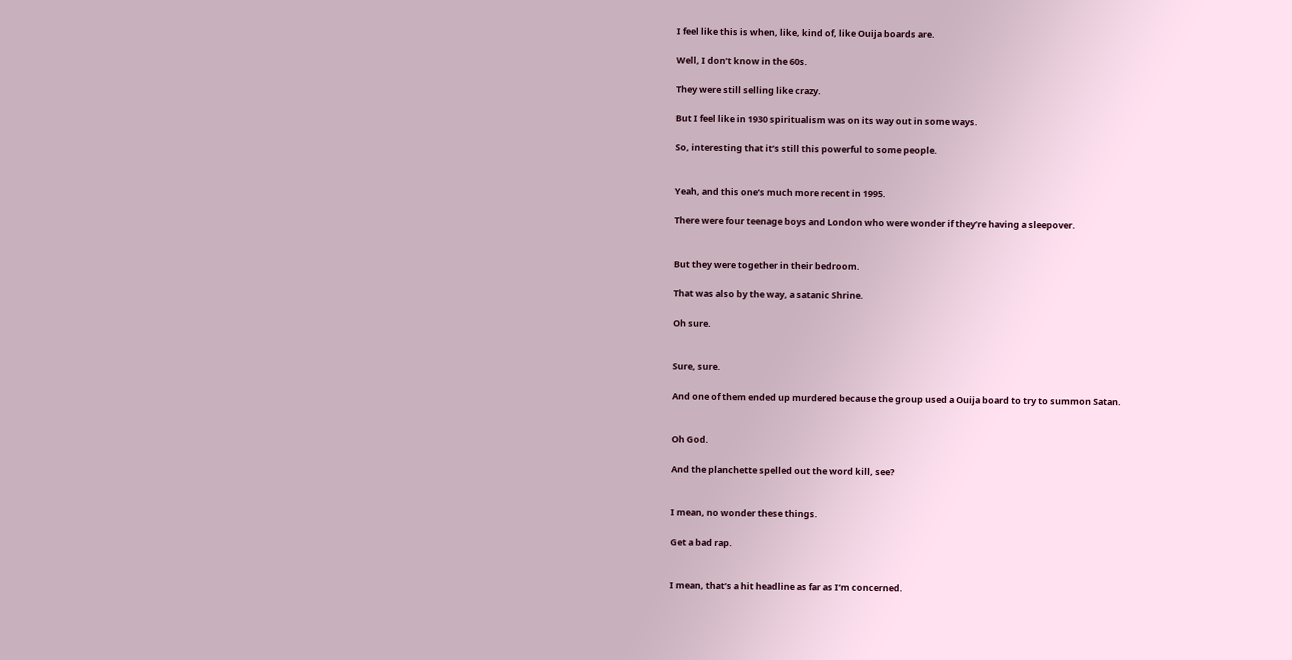I feel like this is when, like, kind of, like Ouija boards are.

Well, I don’t know in the 60s.

They were still selling like crazy.

But I feel like in 1930 spiritualism was on its way out in some ways.

So, interesting that it’s still this powerful to some people.


Yeah, and this one’s much more recent in 1995.

There were four teenage boys and London who were wonder if they’re having a sleepover.


But they were together in their bedroom.

That was also by the way, a satanic Shrine.

Oh sure.


Sure, sure.

And one of them ended up murdered because the group used a Ouija board to try to summon Satan.


Oh God.

And the planchette spelled out the word kill, see?


I mean, no wonder these things.

Get a bad rap.


I mean, that’s a hit headline as far as I’m concerned.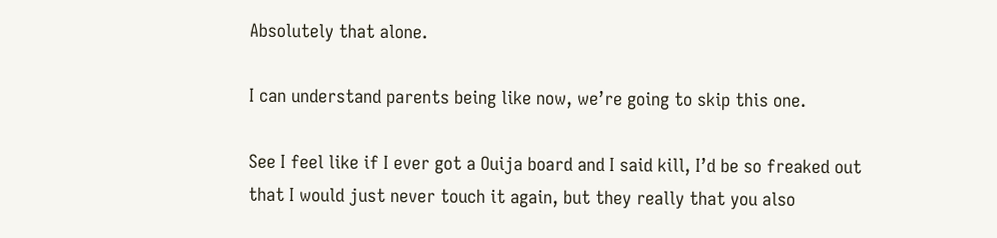Absolutely that alone.

I can understand parents being like now, we’re going to skip this one.

See I feel like if I ever got a Ouija board and I said kill, I’d be so freaked out that I would just never touch it again, but they really that you also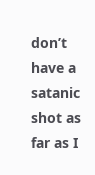don’t have a satanic shot as far as I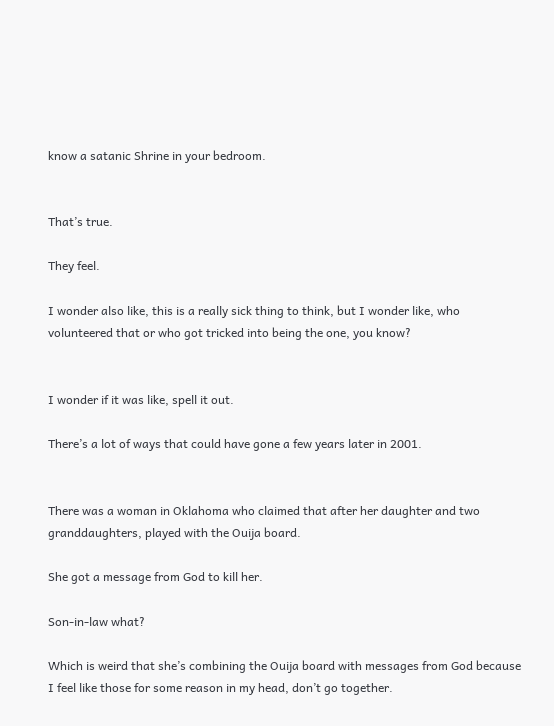know a satanic Shrine in your bedroom.


That’s true.

They feel.

I wonder also like, this is a really sick thing to think, but I wonder like, who volunteered that or who got tricked into being the one, you know?


I wonder if it was like, spell it out.

There’s a lot of ways that could have gone a few years later in 2001.


There was a woman in Oklahoma who claimed that after her daughter and two granddaughters, played with the Ouija board.

She got a message from God to kill her.

Son-in-law what?

Which is weird that she’s combining the Ouija board with messages from God because I feel like those for some reason in my head, don’t go together.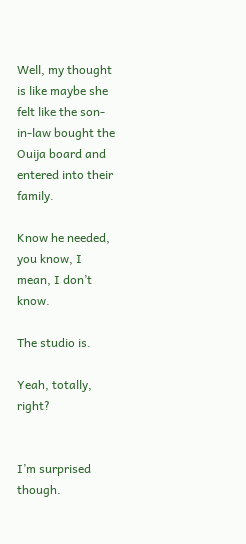Well, my thought is like maybe she felt like the son-in-law bought the Ouija board and entered into their family.

Know he needed, you know, I mean, I don’t know.

The studio is.

Yeah, totally, right?


I’m surprised though.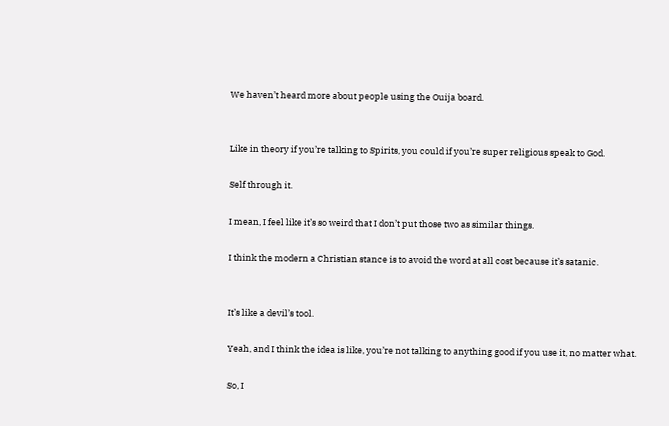We haven’t heard more about people using the Ouija board.


Like in theory if you’re talking to Spirits, you could if you’re super religious speak to God.

Self through it.

I mean, I feel like it’s so weird that I don’t put those two as similar things.

I think the modern a Christian stance is to avoid the word at all cost because it’s satanic.


It’s like a devil’s tool.

Yeah, and I think the idea is like, you’re not talking to anything good if you use it, no matter what.

So, I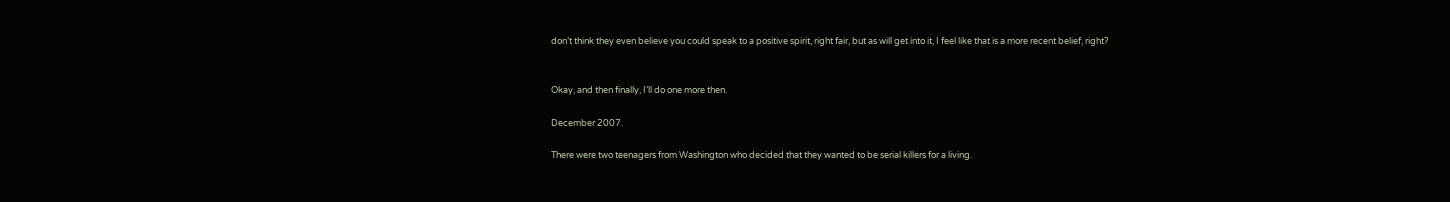don’t think they even believe you could speak to a positive spirit, right fair, but as will get into it, I feel like that is a more recent belief, right?


Okay, and then finally, I’ll do one more then.

December 2007.

There were two teenagers from Washington who decided that they wanted to be serial killers for a living.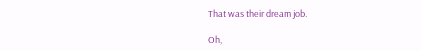That was their dream job.

Oh,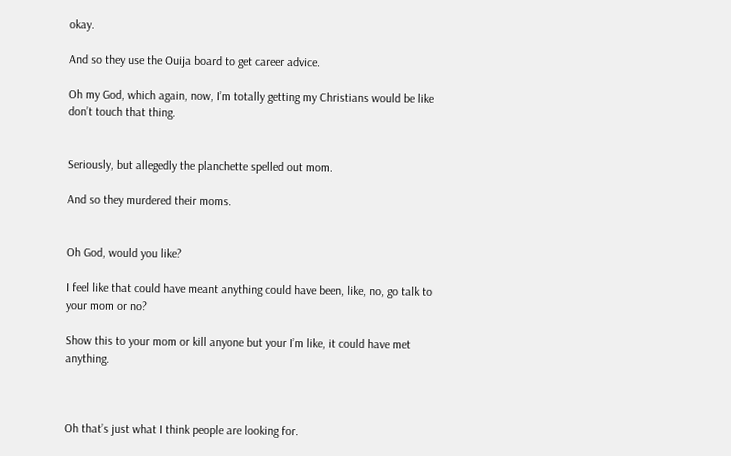okay.

And so they use the Ouija board to get career advice.

Oh my God, which again, now, I’m totally getting my Christians would be like don’t touch that thing.


Seriously, but allegedly the planchette spelled out mom.

And so they murdered their moms.


Oh God, would you like?

I feel like that could have meant anything could have been, like, no, go talk to your mom or no?

Show this to your mom or kill anyone but your I’m like, it could have met anything.



Oh that’s just what I think people are looking for.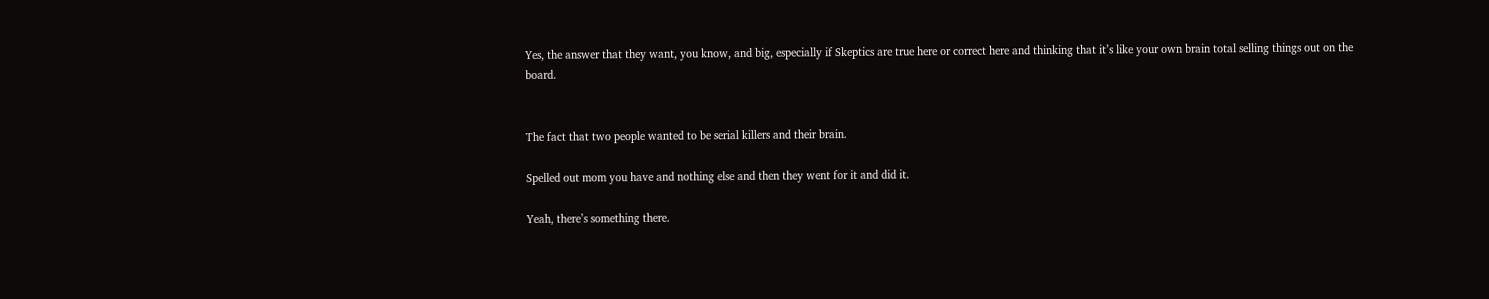Yes, the answer that they want, you know, and big, especially if Skeptics are true here or correct here and thinking that it’s like your own brain total selling things out on the board.


The fact that two people wanted to be serial killers and their brain.

Spelled out mom you have and nothing else and then they went for it and did it.

Yeah, there’s something there.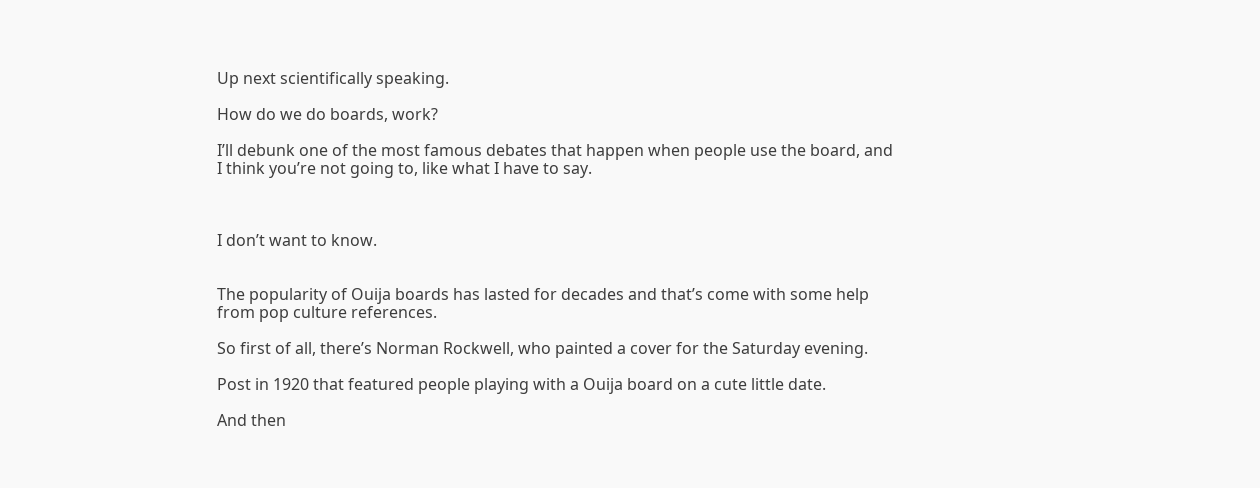Up next scientifically speaking.

How do we do boards, work?

I’ll debunk one of the most famous debates that happen when people use the board, and I think you’re not going to, like what I have to say.



I don’t want to know.


The popularity of Ouija boards has lasted for decades and that’s come with some help from pop culture references.

So first of all, there’s Norman Rockwell, who painted a cover for the Saturday evening.

Post in 1920 that featured people playing with a Ouija board on a cute little date.

And then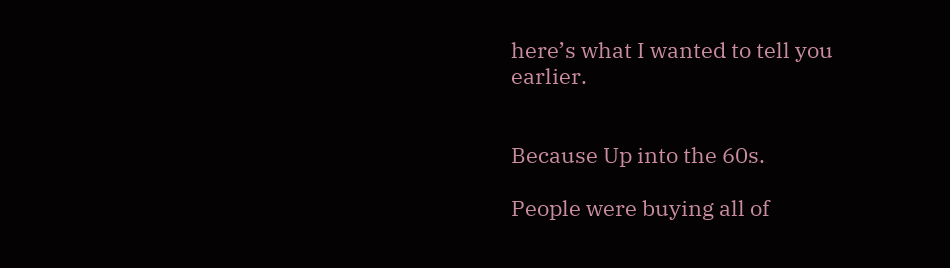here’s what I wanted to tell you earlier.


Because Up into the 60s.

People were buying all of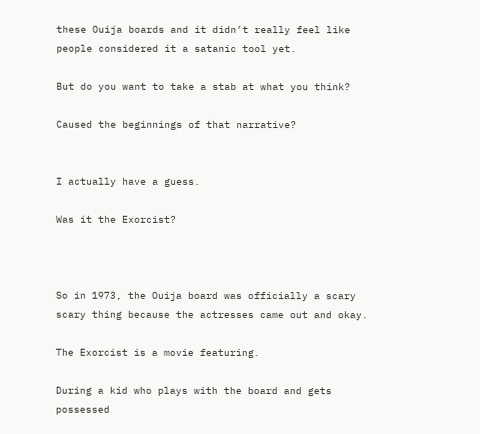these Ouija boards and it didn’t really feel like people considered it a satanic tool yet.

But do you want to take a stab at what you think?

Caused the beginnings of that narrative?


I actually have a guess.

Was it the Exorcist?



So in 1973, the Ouija board was officially a scary scary thing because the actresses came out and okay.

The Exorcist is a movie featuring.

During a kid who plays with the board and gets possessed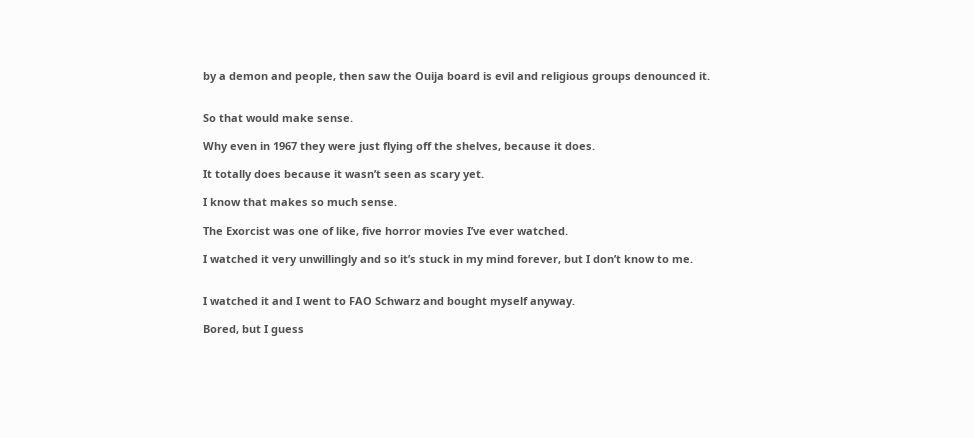by a demon and people, then saw the Ouija board is evil and religious groups denounced it.


So that would make sense.

Why even in 1967 they were just flying off the shelves, because it does.

It totally does because it wasn’t seen as scary yet.

I know that makes so much sense.

The Exorcist was one of like, five horror movies I’ve ever watched.

I watched it very unwillingly and so it’s stuck in my mind forever, but I don’t know to me.


I watched it and I went to FAO Schwarz and bought myself anyway.

Bored, but I guess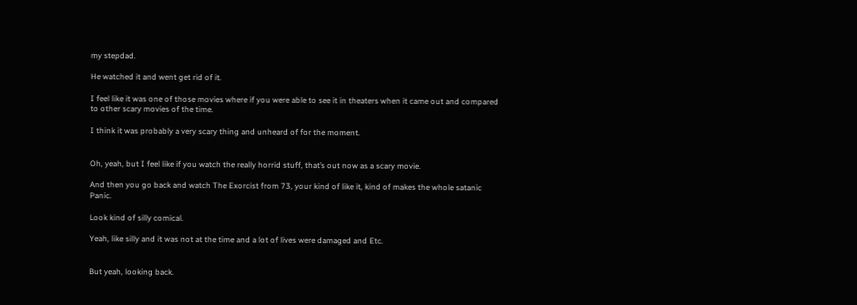my stepdad.

He watched it and went get rid of it.

I feel like it was one of those movies where if you were able to see it in theaters when it came out and compared to other scary movies of the time.

I think it was probably a very scary thing and unheard of for the moment.


Oh, yeah, but I feel like if you watch the really horrid stuff, that’s out now as a scary movie.

And then you go back and watch The Exorcist from 73, your kind of like it, kind of makes the whole satanic Panic.

Look kind of silly comical.

Yeah, like silly and it was not at the time and a lot of lives were damaged and Etc.


But yeah, looking back.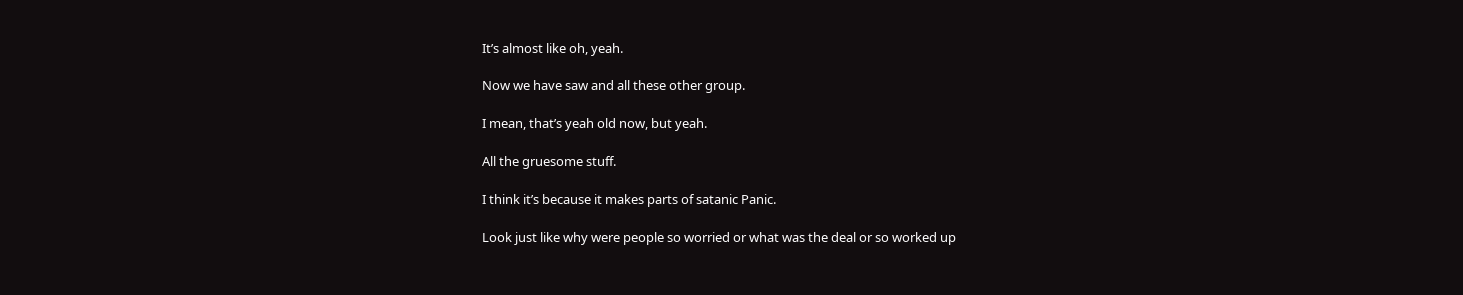It’s almost like oh, yeah.

Now we have saw and all these other group.

I mean, that’s yeah old now, but yeah.

All the gruesome stuff.

I think it’s because it makes parts of satanic Panic.

Look just like why were people so worried or what was the deal or so worked up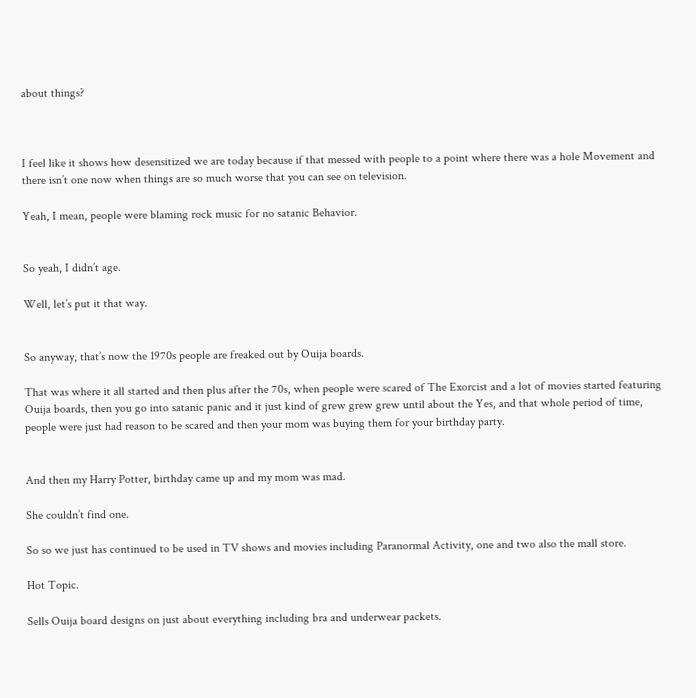about things?



I feel like it shows how desensitized we are today because if that messed with people to a point where there was a hole Movement and there isn’t one now when things are so much worse that you can see on television.

Yeah, I mean, people were blaming rock music for no satanic Behavior.


So yeah, I didn’t age.

Well, let’s put it that way.


So anyway, that’s now the 1970s people are freaked out by Ouija boards.

That was where it all started and then plus after the 70s, when people were scared of The Exorcist and a lot of movies started featuring Ouija boards, then you go into satanic panic and it just kind of grew grew grew until about the Yes, and that whole period of time, people were just had reason to be scared and then your mom was buying them for your birthday party.


And then my Harry Potter, birthday came up and my mom was mad.

She couldn’t find one.

So so we just has continued to be used in TV shows and movies including Paranormal Activity, one and two also the mall store.

Hot Topic.

Sells Ouija board designs on just about everything including bra and underwear packets.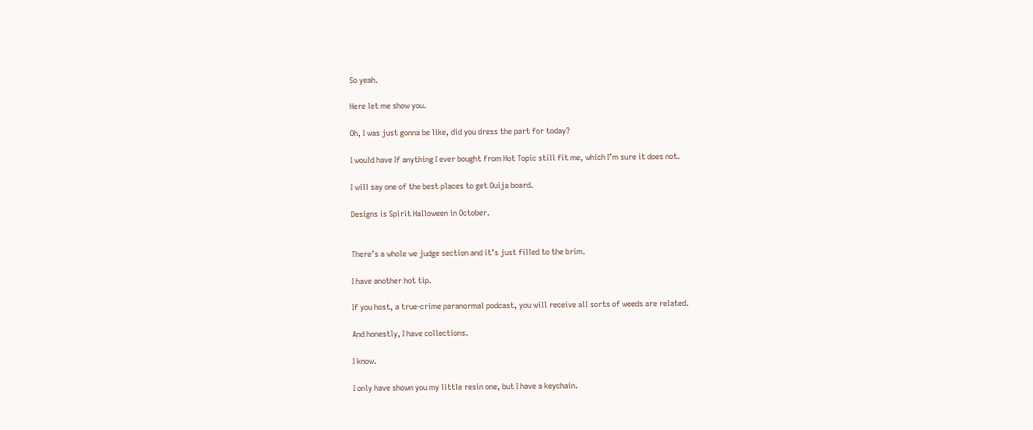So yeah.

Here let me show you.

Oh, I was just gonna be like, did you dress the part for today?

I would have If anything I ever bought from Hot Topic still fit me, which I’m sure it does not.

I will say one of the best places to get Ouija board.

Designs is Spirit Halloween in October.


There’s a whole we judge section and it’s just filled to the brim.

I have another hot tip.

If you host, a true-crime paranormal podcast, you will receive all sorts of weeds are related.

And honestly, I have collections.

I know.

I only have shown you my little resin one, but I have a keychain.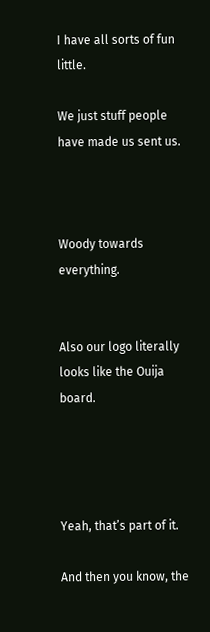I have all sorts of fun little.

We just stuff people have made us sent us.



Woody towards everything.


Also our logo literally looks like the Ouija board.




Yeah, that’s part of it.

And then you know, the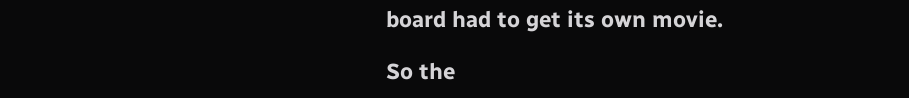board had to get its own movie.

So the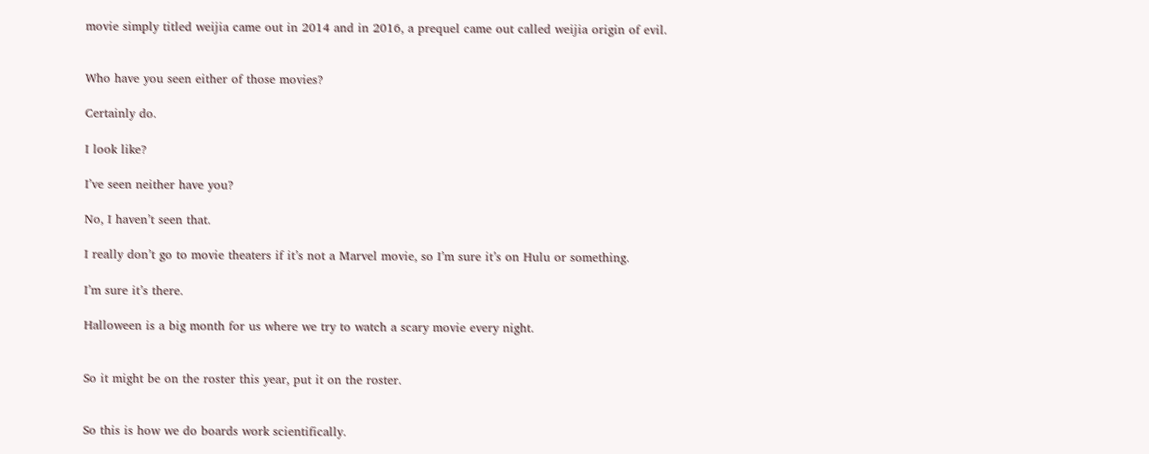movie simply titled weijia came out in 2014 and in 2016, a prequel came out called weijia origin of evil.


Who have you seen either of those movies?

Certainly do.

I look like?

I’ve seen neither have you?

No, I haven’t seen that.

I really don’t go to movie theaters if it’s not a Marvel movie, so I’m sure it’s on Hulu or something.

I’m sure it’s there.

Halloween is a big month for us where we try to watch a scary movie every night.


So it might be on the roster this year, put it on the roster.


So this is how we do boards work scientifically.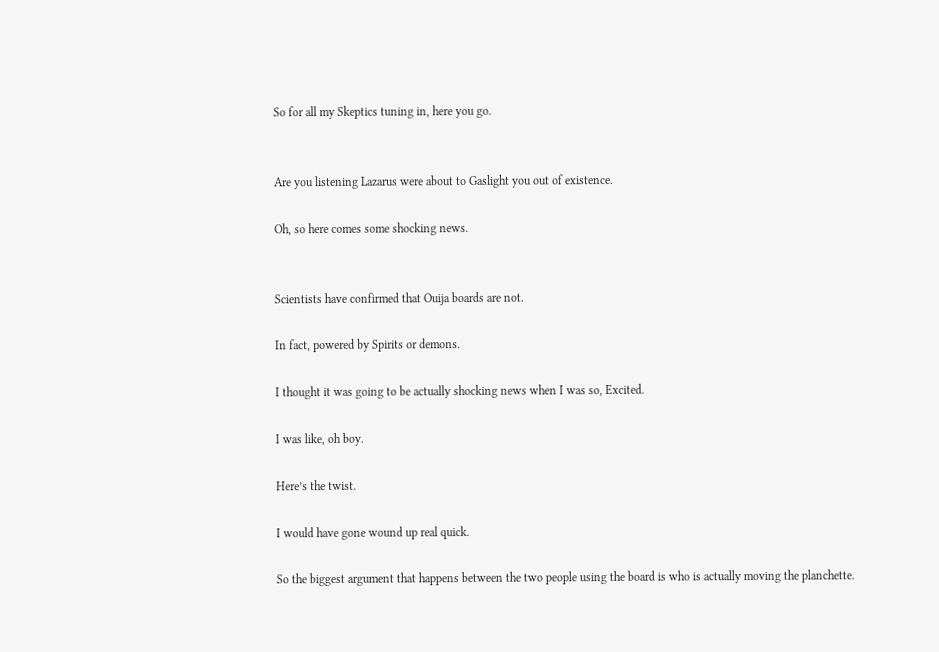So for all my Skeptics tuning in, here you go.


Are you listening Lazarus were about to Gaslight you out of existence.

Oh, so here comes some shocking news.


Scientists have confirmed that Ouija boards are not.

In fact, powered by Spirits or demons.

I thought it was going to be actually shocking news when I was so, Excited.

I was like, oh boy.

Here’s the twist.

I would have gone wound up real quick.

So the biggest argument that happens between the two people using the board is who is actually moving the planchette.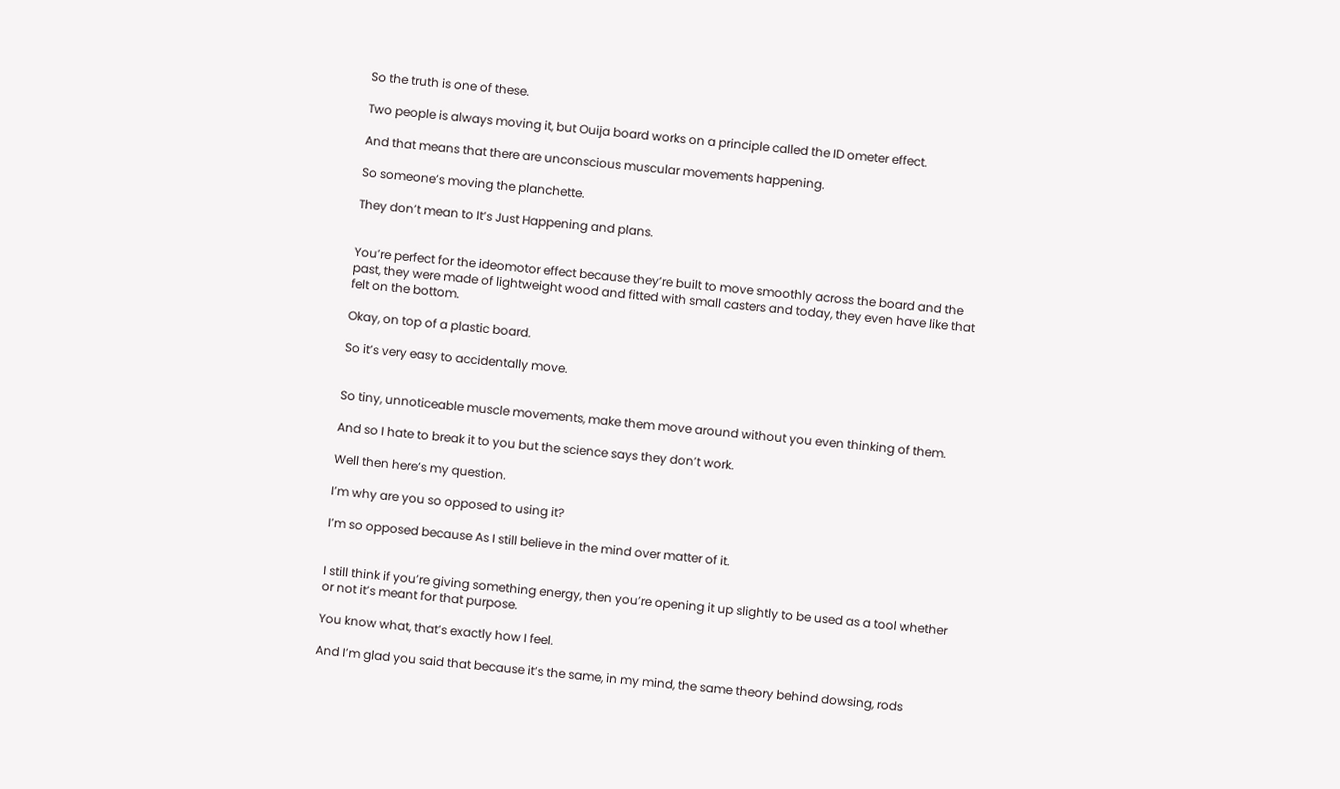So the truth is one of these.

Two people is always moving it, but Ouija board works on a principle called the ID ometer effect.

And that means that there are unconscious muscular movements happening.

So someone’s moving the planchette.

They don’t mean to It’s Just Happening and plans.


You’re perfect for the ideomotor effect because they’re built to move smoothly across the board and the past, they were made of lightweight wood and fitted with small casters and today, they even have like that felt on the bottom.

Okay, on top of a plastic board.

So it’s very easy to accidentally move.


So tiny, unnoticeable muscle movements, make them move around without you even thinking of them.

And so I hate to break it to you but the science says they don’t work.

Well then here’s my question.

I’m why are you so opposed to using it?

I’m so opposed because As I still believe in the mind over matter of it.


I still think if you’re giving something energy, then you’re opening it up slightly to be used as a tool whether or not it’s meant for that purpose.

You know what, that’s exactly how I feel.

And I’m glad you said that because it’s the same, in my mind, the same theory behind dowsing, rods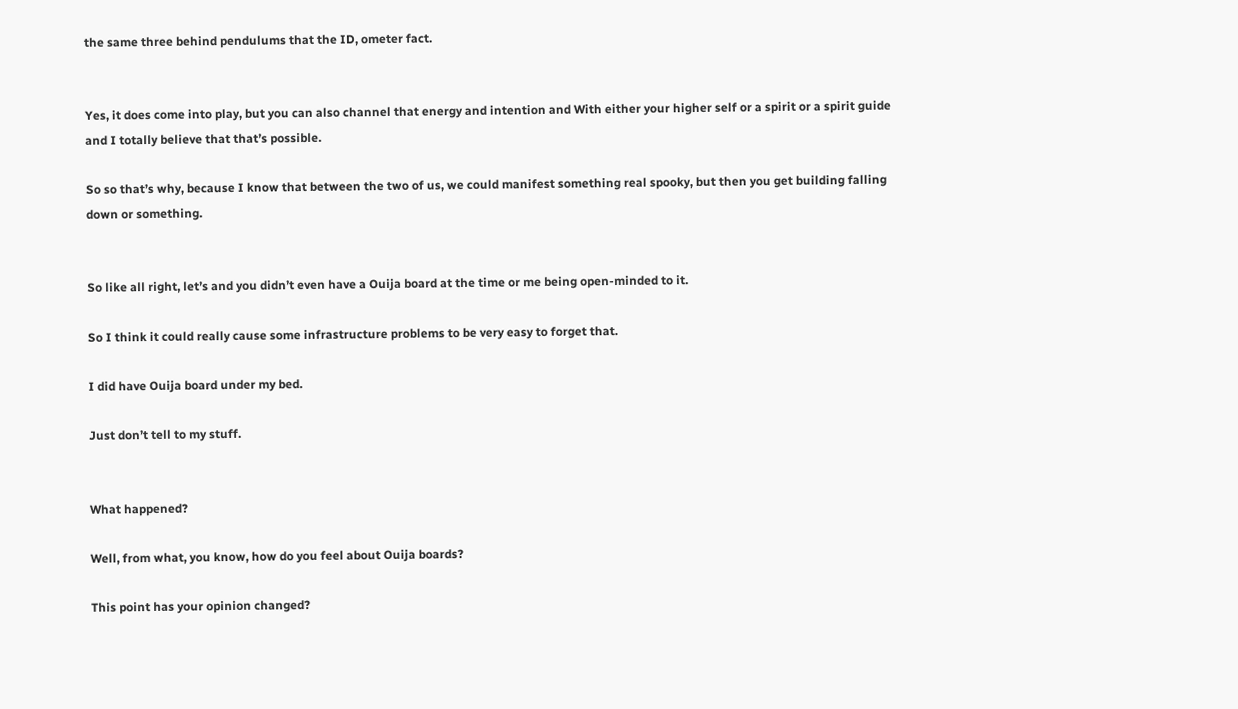the same three behind pendulums that the ID, ometer fact.


Yes, it does come into play, but you can also channel that energy and intention and With either your higher self or a spirit or a spirit guide and I totally believe that that’s possible.

So so that’s why, because I know that between the two of us, we could manifest something real spooky, but then you get building falling down or something.


So like all right, let’s and you didn’t even have a Ouija board at the time or me being open-minded to it.

So I think it could really cause some infrastructure problems to be very easy to forget that.

I did have Ouija board under my bed.

Just don’t tell to my stuff.


What happened?

Well, from what, you know, how do you feel about Ouija boards?

This point has your opinion changed?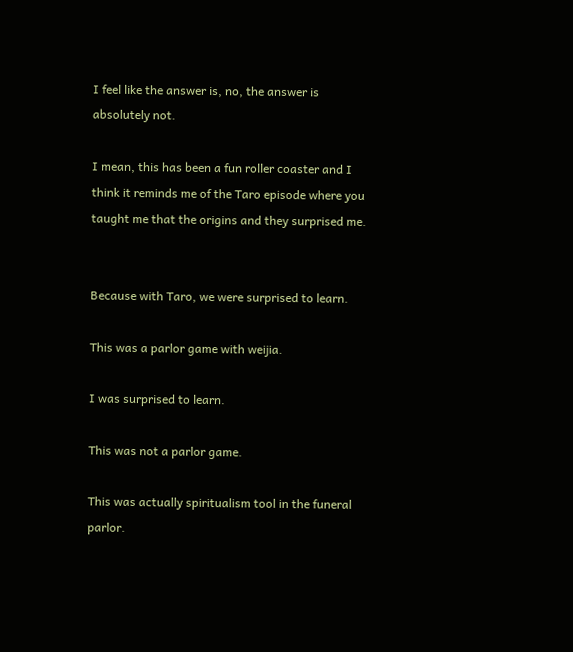I feel like the answer is, no, the answer is absolutely not.

I mean, this has been a fun roller coaster and I think it reminds me of the Taro episode where you taught me that the origins and they surprised me.


Because with Taro, we were surprised to learn.

This was a parlor game with weijia.

I was surprised to learn.

This was not a parlor game.

This was actually spiritualism tool in the funeral parlor.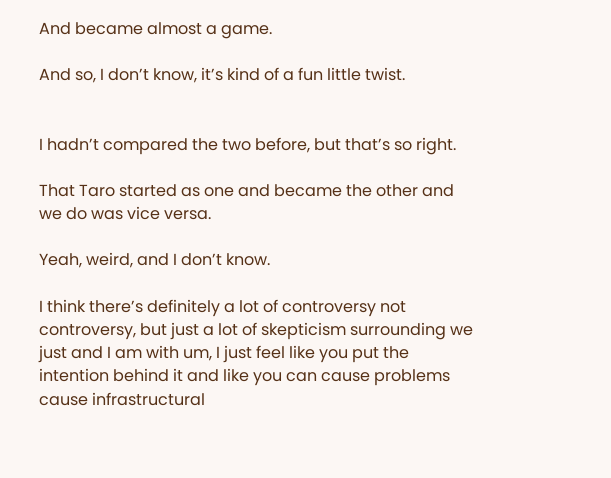And became almost a game.

And so, I don’t know, it’s kind of a fun little twist.


I hadn’t compared the two before, but that’s so right.

That Taro started as one and became the other and we do was vice versa.

Yeah, weird, and I don’t know.

I think there’s definitely a lot of controversy not controversy, but just a lot of skepticism surrounding we just and I am with um, I just feel like you put the intention behind it and like you can cause problems cause infrastructural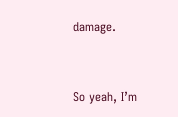damage.


So yeah, I’m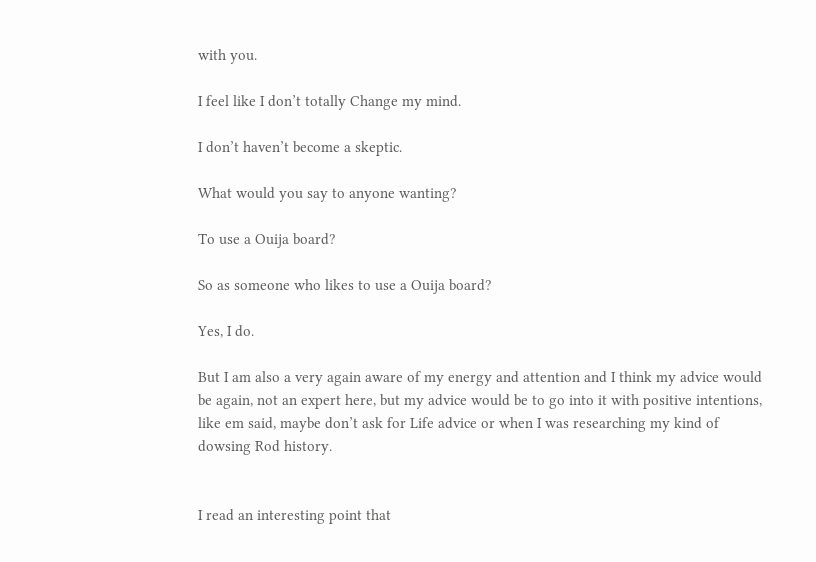with you.

I feel like I don’t totally Change my mind.

I don’t haven’t become a skeptic.

What would you say to anyone wanting?

To use a Ouija board?

So as someone who likes to use a Ouija board?

Yes, I do.

But I am also a very again aware of my energy and attention and I think my advice would be again, not an expert here, but my advice would be to go into it with positive intentions, like em said, maybe don’t ask for Life advice or when I was researching my kind of dowsing Rod history.


I read an interesting point that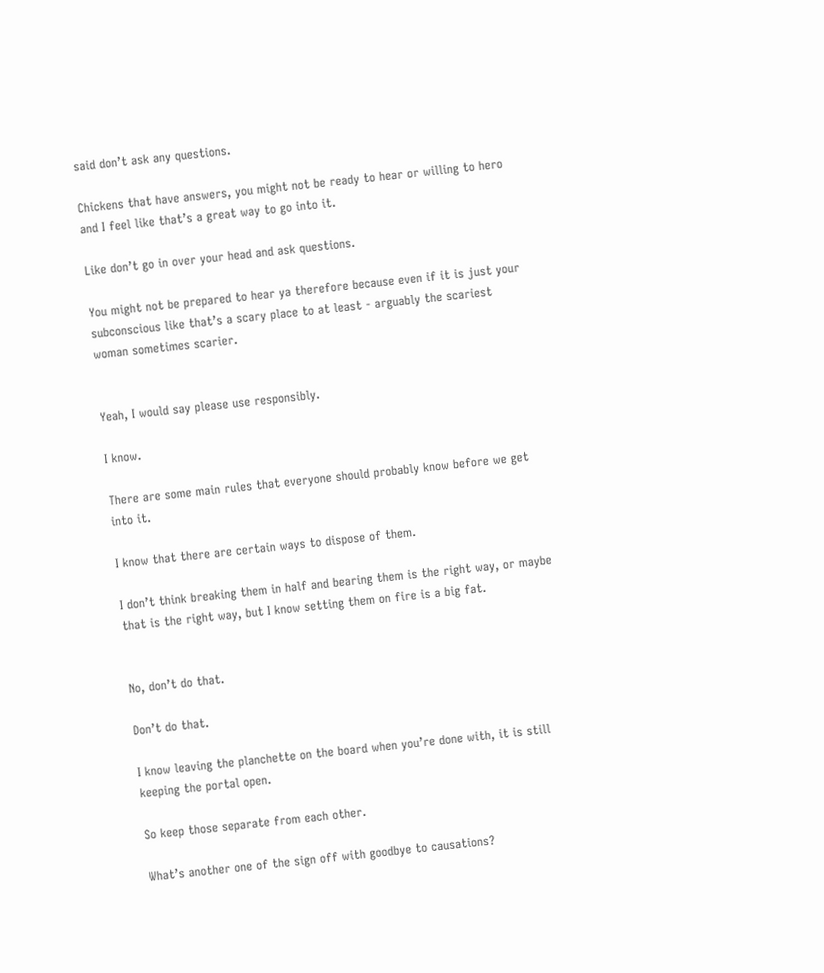said don’t ask any questions.

Chickens that have answers, you might not be ready to hear or willing to hero and I feel like that’s a great way to go into it.

Like don’t go in over your head and ask questions.

You might not be prepared to hear ya therefore because even if it is just your subconscious like that’s a scary place to at least - arguably the scariest woman sometimes scarier.


Yeah, I would say please use responsibly.

I know.

There are some main rules that everyone should probably know before we get into it.

I know that there are certain ways to dispose of them.

I don’t think breaking them in half and bearing them is the right way, or maybe that is the right way, but I know setting them on fire is a big fat.


No, don’t do that.

Don’t do that.

I know leaving the planchette on the board when you’re done with, it is still keeping the portal open.

So keep those separate from each other.

What’s another one of the sign off with goodbye to causations?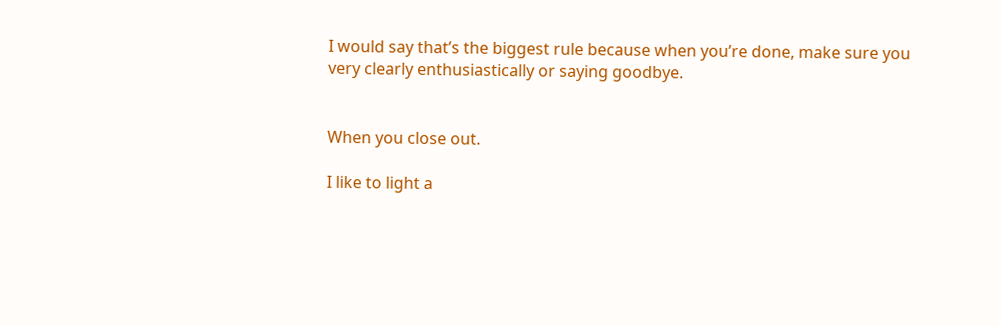I would say that’s the biggest rule because when you’re done, make sure you very clearly enthusiastically or saying goodbye.


When you close out.

I like to light a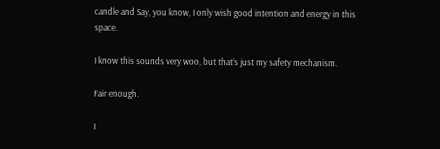candle and Say, you know, I only wish good intention and energy in this space.

I know this sounds very woo, but that’s just my safety mechanism.

Fair enough.

I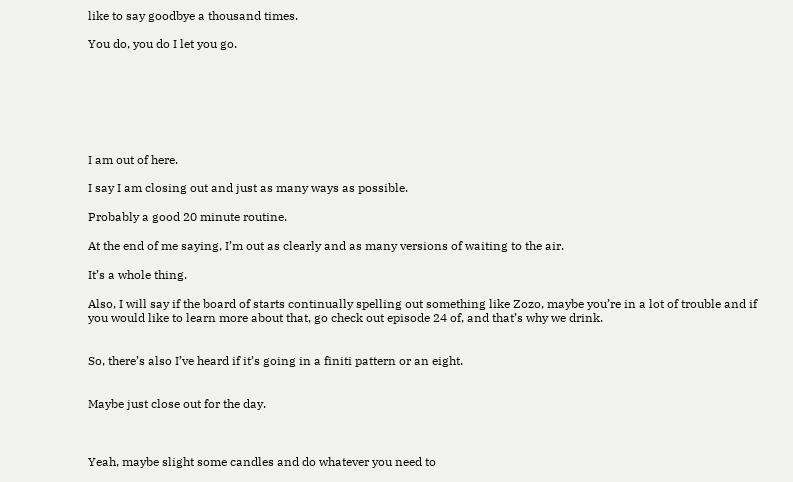like to say goodbye a thousand times.

You do, you do I let you go.







I am out of here.

I say I am closing out and just as many ways as possible.

Probably a good 20 minute routine.

At the end of me saying, I’m out as clearly and as many versions of waiting to the air.

It’s a whole thing.

Also, I will say if the board of starts continually spelling out something like Zozo, maybe you’re in a lot of trouble and if you would like to learn more about that, go check out episode 24 of, and that’s why we drink.


So, there’s also I’ve heard if it’s going in a finiti pattern or an eight.


Maybe just close out for the day.



Yeah, maybe slight some candles and do whatever you need to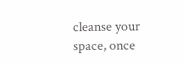cleanse your space, once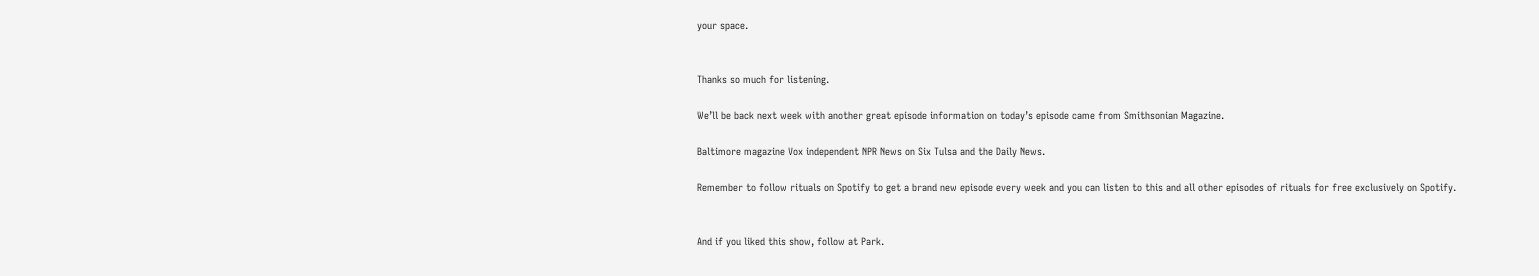your space.


Thanks so much for listening.

We’ll be back next week with another great episode information on today’s episode came from Smithsonian Magazine.

Baltimore magazine Vox independent NPR News on Six Tulsa and the Daily News.

Remember to follow rituals on Spotify to get a brand new episode every week and you can listen to this and all other episodes of rituals for free exclusively on Spotify.


And if you liked this show, follow at Park.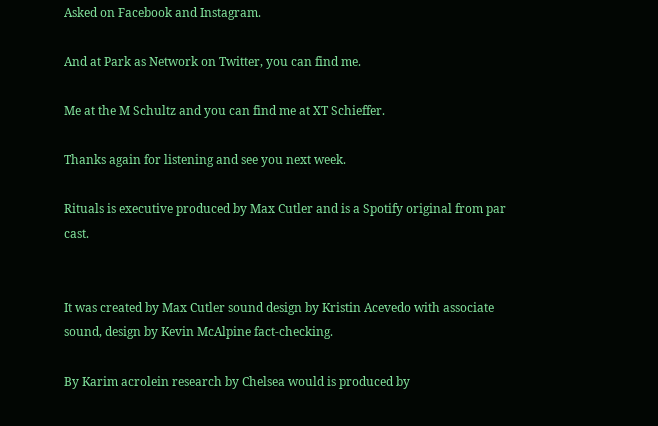Asked on Facebook and Instagram.

And at Park as Network on Twitter, you can find me.

Me at the M Schultz and you can find me at XT Schieffer.

Thanks again for listening and see you next week.

Rituals is executive produced by Max Cutler and is a Spotify original from par cast.


It was created by Max Cutler sound design by Kristin Acevedo with associate sound, design by Kevin McAlpine fact-checking.

By Karim acrolein research by Chelsea would is produced by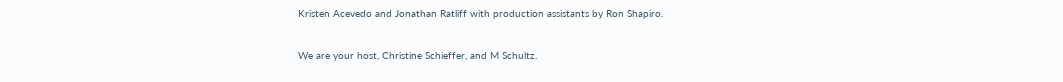Kristen Acevedo and Jonathan Ratliff with production assistants by Ron Shapiro.


We are your host, Christine Schieffer, and M Schultz.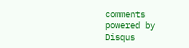comments powered by Disqus